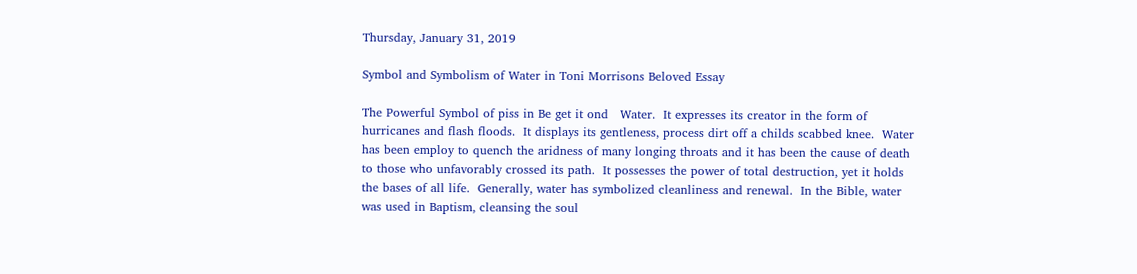Thursday, January 31, 2019

Symbol and Symbolism of Water in Toni Morrisons Beloved Essay

The Powerful Symbol of piss in Be get it ond   Water.  It expresses its creator in the form of hurricanes and flash floods.  It displays its gentleness, process dirt off a childs scabbed knee.  Water has been employ to quench the aridness of many longing throats and it has been the cause of death to those who unfavorably crossed its path.  It possesses the power of total destruction, yet it holds the bases of all life.  Generally, water has symbolized cleanliness and renewal.  In the Bible, water was used in Baptism, cleansing the soul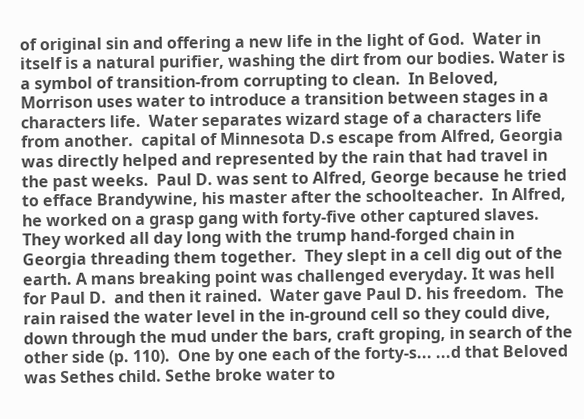of original sin and offering a new life in the light of God.  Water in itself is a natural purifier, washing the dirt from our bodies. Water is a symbol of transition-from corrupting to clean.  In Beloved, Morrison uses water to introduce a transition between stages in a characters life.  Water separates wizard stage of a characters life from another.  capital of Minnesota D.s escape from Alfred, Georgia was directly helped and represented by the rain that had travel in the past weeks.  Paul D. was sent to Alfred, George because he tried to efface Brandywine, his master after the schoolteacher.  In Alfred, he worked on a grasp gang with forty-five other captured slaves.  They worked all day long with the trump hand-forged chain in Georgia threading them together.  They slept in a cell dig out of the earth. A mans breaking point was challenged everyday. It was hell for Paul D.  and then it rained.  Water gave Paul D. his freedom.  The rain raised the water level in the in-ground cell so they could dive, down through the mud under the bars, craft groping, in search of the other side (p. 110).  One by one each of the forty-s... ...d that Beloved was Sethes child. Sethe broke water to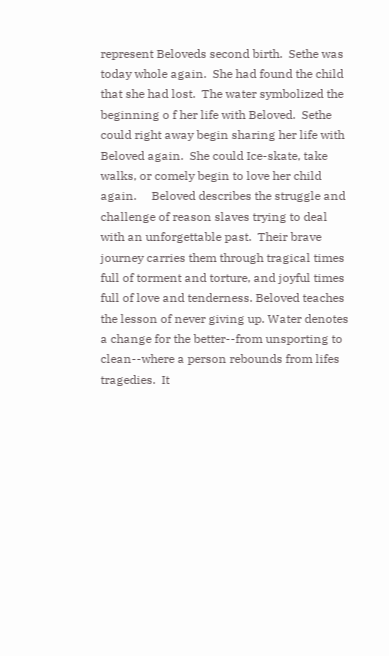represent Beloveds second birth.  Sethe was today whole again.  She had found the child that she had lost.  The water symbolized the beginning o f her life with Beloved.  Sethe could right away begin sharing her life with Beloved again.  She could Ice-skate, take walks, or comely begin to love her child again.     Beloved describes the struggle and challenge of reason slaves trying to deal with an unforgettable past.  Their brave journey carries them through tragical times full of torment and torture, and joyful times full of love and tenderness. Beloved teaches the lesson of never giving up. Water denotes a change for the better--from unsporting to clean--where a person rebounds from lifes tragedies.  It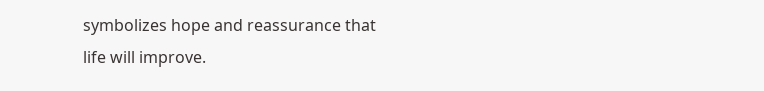symbolizes hope and reassurance that life will improve.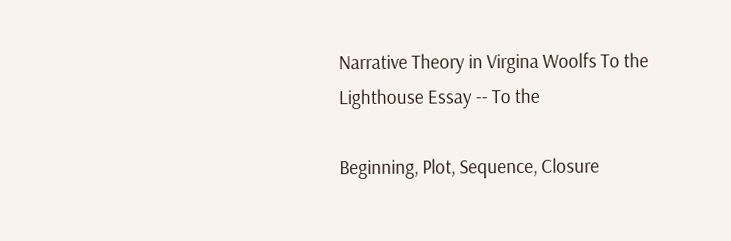Narrative Theory in Virgina Woolfs To the Lighthouse Essay -- To the

Beginning, Plot, Sequence, Closure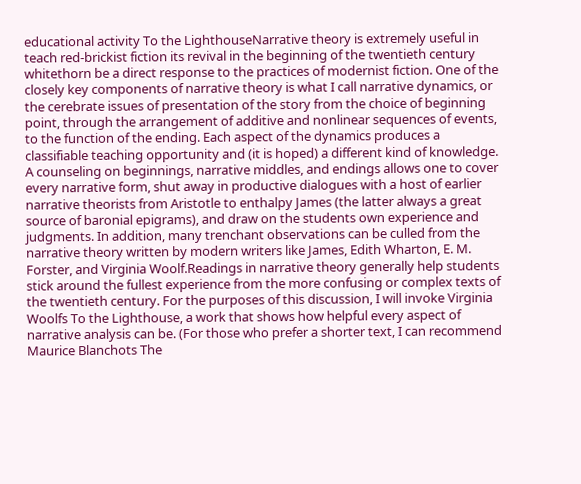educational activity To the LighthouseNarrative theory is extremely useful in teach red-brickist fiction its revival in the beginning of the twentieth century whitethorn be a direct response to the practices of modernist fiction. One of the closely key components of narrative theory is what I call narrative dynamics, or the cerebrate issues of presentation of the story from the choice of beginning point, through the arrangement of additive and nonlinear sequences of events, to the function of the ending. Each aspect of the dynamics produces a classifiable teaching opportunity and (it is hoped) a different kind of knowledge. A counseling on beginnings, narrative middles, and endings allows one to cover every narrative form, shut away in productive dialogues with a host of earlier narrative theorists from Aristotle to enthalpy James (the latter always a great source of baronial epigrams), and draw on the students own experience and judgments. In addition, many trenchant observations can be culled from the narrative theory written by modern writers like James, Edith Wharton, E. M. Forster, and Virginia Woolf.Readings in narrative theory generally help students stick around the fullest experience from the more confusing or complex texts of the twentieth century. For the purposes of this discussion, I will invoke Virginia Woolfs To the Lighthouse, a work that shows how helpful every aspect of narrative analysis can be. (For those who prefer a shorter text, I can recommend Maurice Blanchots The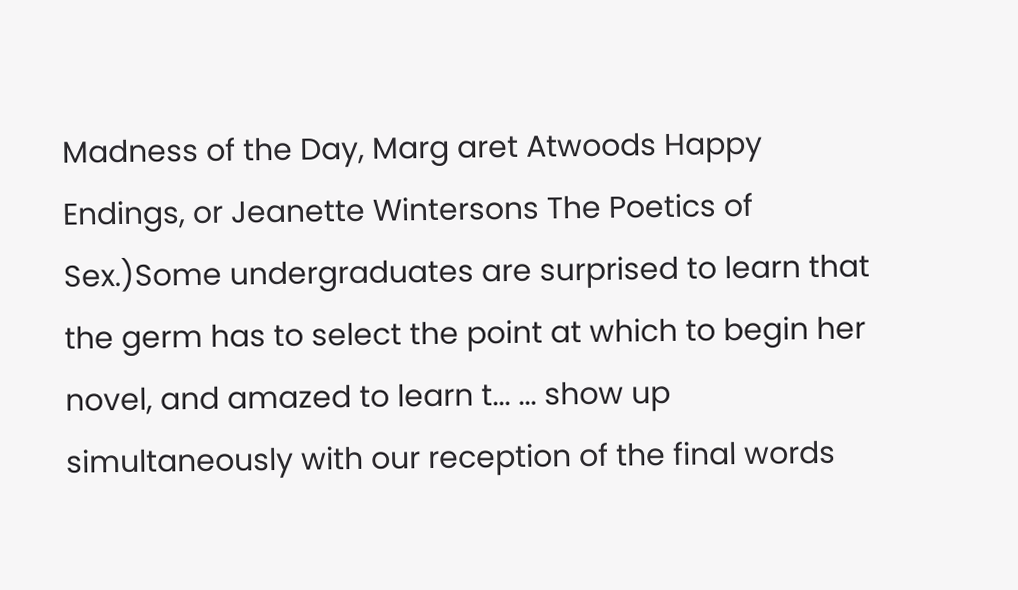Madness of the Day, Marg aret Atwoods Happy Endings, or Jeanette Wintersons The Poetics of Sex.)Some undergraduates are surprised to learn that the germ has to select the point at which to begin her novel, and amazed to learn t... ... show up simultaneously with our reception of the final words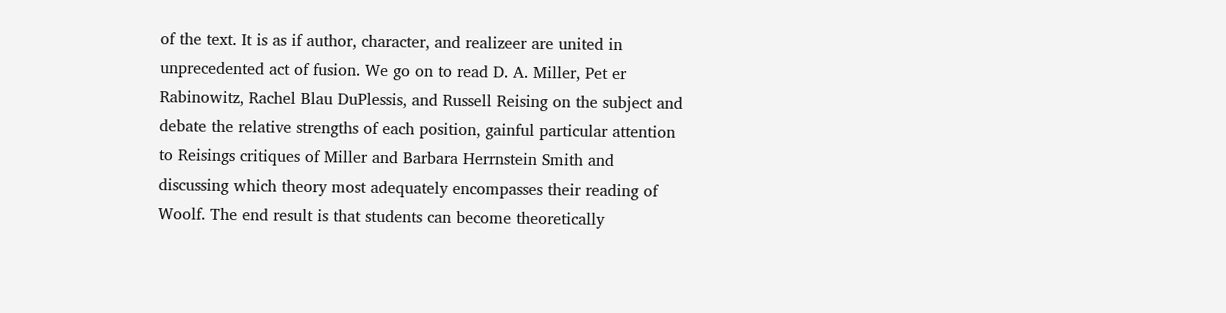of the text. It is as if author, character, and realizeer are united in unprecedented act of fusion. We go on to read D. A. Miller, Pet er Rabinowitz, Rachel Blau DuPlessis, and Russell Reising on the subject and debate the relative strengths of each position, gainful particular attention to Reisings critiques of Miller and Barbara Herrnstein Smith and discussing which theory most adequately encompasses their reading of Woolf. The end result is that students can become theoretically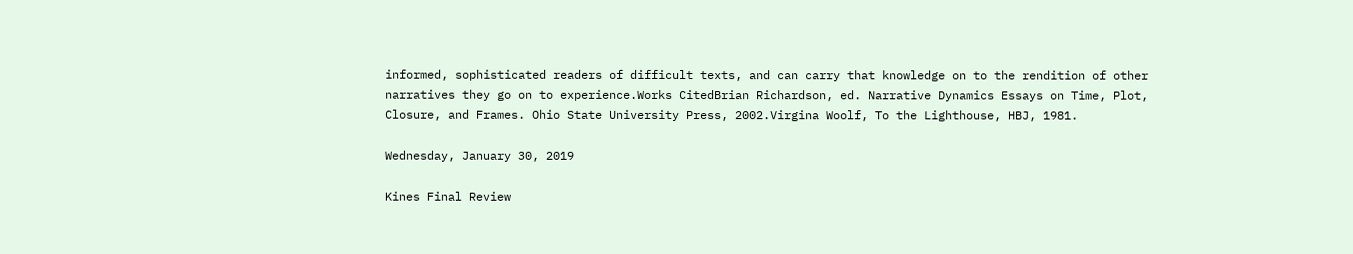informed, sophisticated readers of difficult texts, and can carry that knowledge on to the rendition of other narratives they go on to experience.Works CitedBrian Richardson, ed. Narrative Dynamics Essays on Time, Plot, Closure, and Frames. Ohio State University Press, 2002.Virgina Woolf, To the Lighthouse, HBJ, 1981.

Wednesday, January 30, 2019

Kines Final Review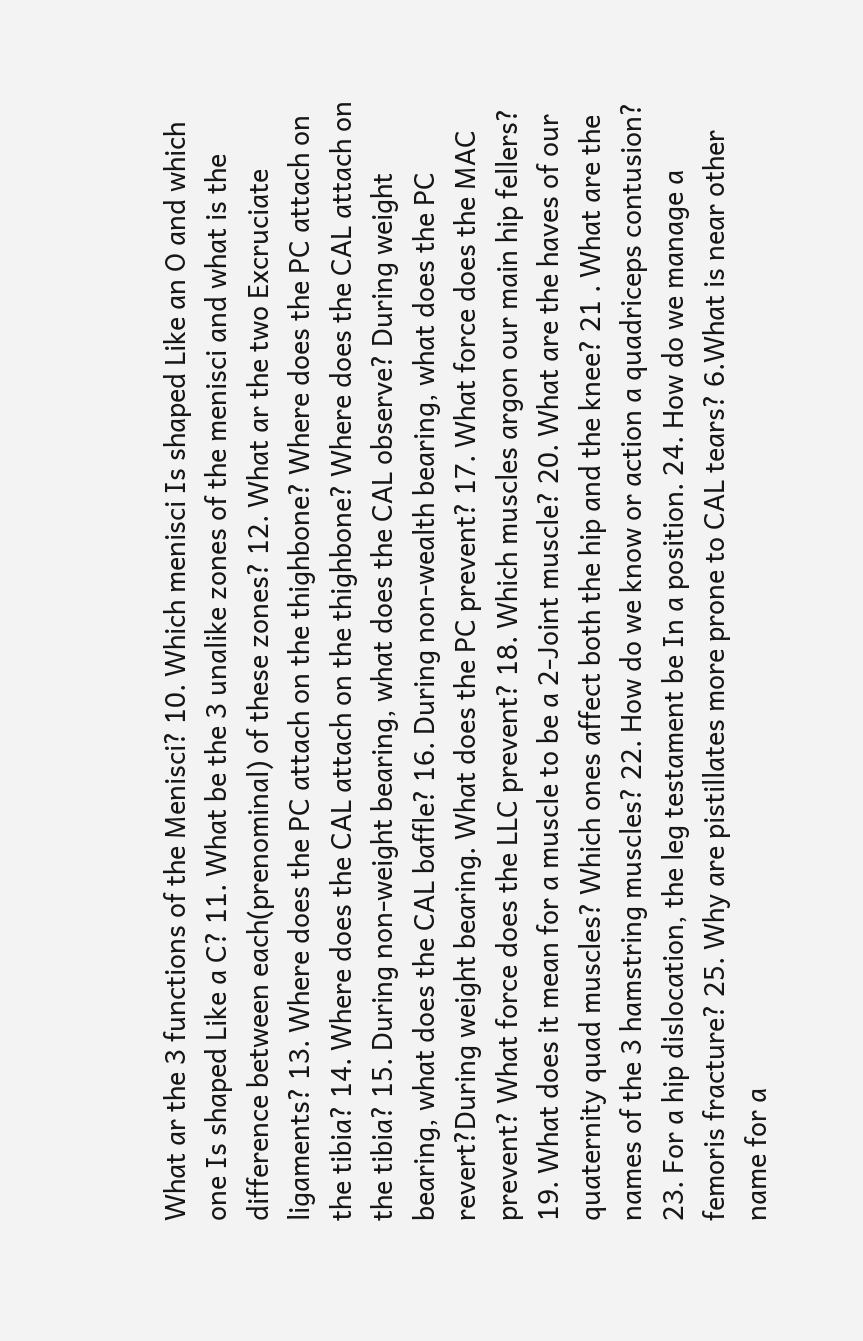What ar the 3 functions of the Menisci? 10. Which menisci Is shaped Like an O and which one Is shaped Like a C? 11. What be the 3 unalike zones of the menisci and what is the difference between each(prenominal) of these zones? 12. What ar the two Excruciate ligaments? 13. Where does the PC attach on the thighbone? Where does the PC attach on the tibia? 14. Where does the CAL attach on the thighbone? Where does the CAL attach on the tibia? 15. During non-weight bearing, what does the CAL observe? During weight bearing, what does the CAL baffle? 16. During non-wealth bearing, what does the PC revert?During weight bearing. What does the PC prevent? 17. What force does the MAC prevent? What force does the LLC prevent? 18. Which muscles argon our main hip fellers? 19. What does it mean for a muscle to be a 2-Joint muscle? 20. What are the haves of our quaternity quad muscles? Which ones affect both the hip and the knee? 21 . What are the names of the 3 hamstring muscles? 22. How do we know or action a quadriceps contusion? 23. For a hip dislocation, the leg testament be In a position. 24. How do we manage a femoris fracture? 25. Why are pistillates more prone to CAL tears? 6.What is near other name for a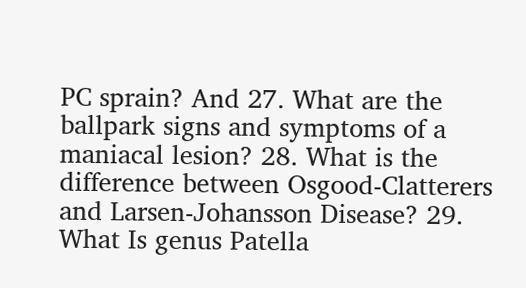PC sprain? And 27. What are the ballpark signs and symptoms of a maniacal lesion? 28. What is the difference between Osgood-Clatterers and Larsen-Johansson Disease? 29. What Is genus Patella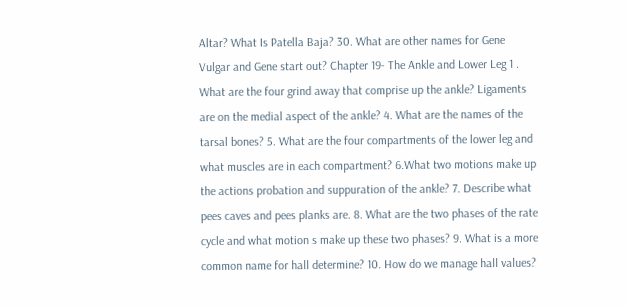Altar? What Is Patella Baja? 30. What are other names for Gene Vulgar and Gene start out? Chapter 19- The Ankle and Lower Leg 1 . What are the four grind away that comprise up the ankle? Ligaments are on the medial aspect of the ankle? 4. What are the names of the tarsal bones? 5. What are the four compartments of the lower leg and what muscles are in each compartment? 6.What two motions make up the actions probation and suppuration of the ankle? 7. Describe what pees caves and pees planks are. 8. What are the two phases of the rate cycle and what motion s make up these two phases? 9. What is a more common name for hall determine? 10. How do we manage hall values?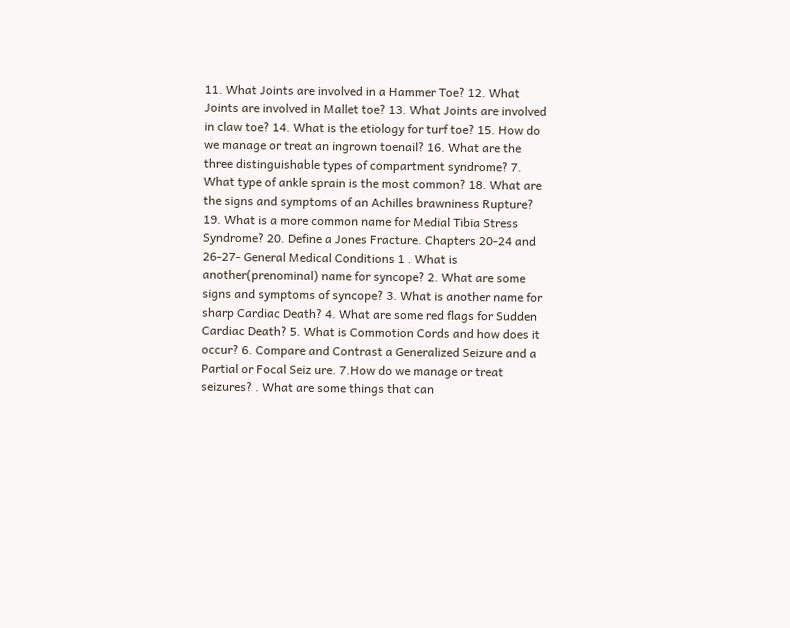11. What Joints are involved in a Hammer Toe? 12. What Joints are involved in Mallet toe? 13. What Joints are involved in claw toe? 14. What is the etiology for turf toe? 15. How do we manage or treat an ingrown toenail? 16. What are the three distinguishable types of compartment syndrome? 7. What type of ankle sprain is the most common? 18. What are the signs and symptoms of an Achilles brawniness Rupture? 19. What is a more common name for Medial Tibia Stress Syndrome? 20. Define a Jones Fracture. Chapters 20-24 and 26-27- General Medical Conditions 1 . What is another(prenominal) name for syncope? 2. What are some signs and symptoms of syncope? 3. What is another name for sharp Cardiac Death? 4. What are some red flags for Sudden Cardiac Death? 5. What is Commotion Cords and how does it occur? 6. Compare and Contrast a Generalized Seizure and a Partial or Focal Seiz ure. 7.How do we manage or treat seizures? . What are some things that can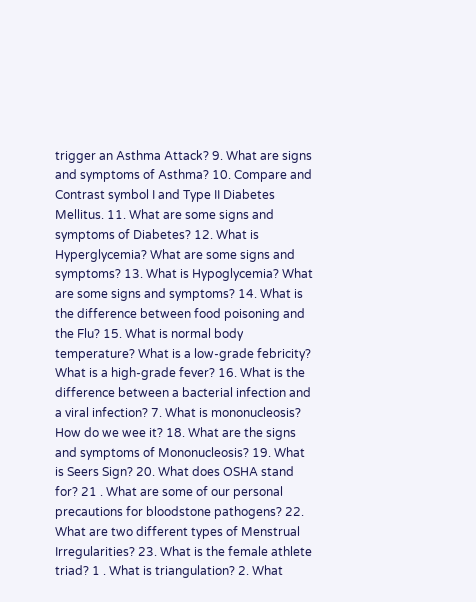trigger an Asthma Attack? 9. What are signs and symptoms of Asthma? 10. Compare and Contrast symbol I and Type II Diabetes Mellitus. 11. What are some signs and symptoms of Diabetes? 12. What is Hyperglycemia? What are some signs and symptoms? 13. What is Hypoglycemia? What are some signs and symptoms? 14. What is the difference between food poisoning and the Flu? 15. What is normal body temperature? What is a low-grade febricity? What is a high-grade fever? 16. What is the difference between a bacterial infection and a viral infection? 7. What is mononucleosis? How do we wee it? 18. What are the signs and symptoms of Mononucleosis? 19. What is Seers Sign? 20. What does OSHA stand for? 21 . What are some of our personal precautions for bloodstone pathogens? 22. What are two different types of Menstrual Irregularities? 23. What is the female athlete triad? 1 . What is triangulation? 2. What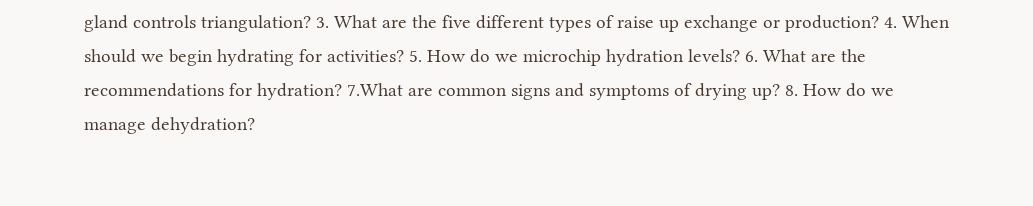gland controls triangulation? 3. What are the five different types of raise up exchange or production? 4. When should we begin hydrating for activities? 5. How do we microchip hydration levels? 6. What are the recommendations for hydration? 7.What are common signs and symptoms of drying up? 8. How do we manage dehydration?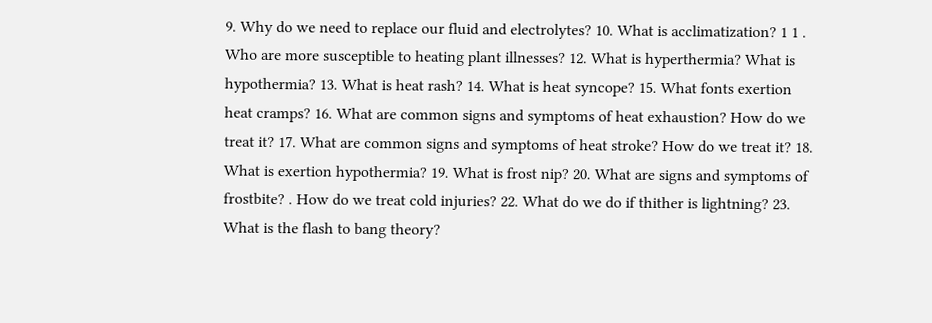9. Why do we need to replace our fluid and electrolytes? 10. What is acclimatization? 1 1 . Who are more susceptible to heating plant illnesses? 12. What is hyperthermia? What is hypothermia? 13. What is heat rash? 14. What is heat syncope? 15. What fonts exertion heat cramps? 16. What are common signs and symptoms of heat exhaustion? How do we treat it? 17. What are common signs and symptoms of heat stroke? How do we treat it? 18. What is exertion hypothermia? 19. What is frost nip? 20. What are signs and symptoms of frostbite? . How do we treat cold injuries? 22. What do we do if thither is lightning? 23. What is the flash to bang theory?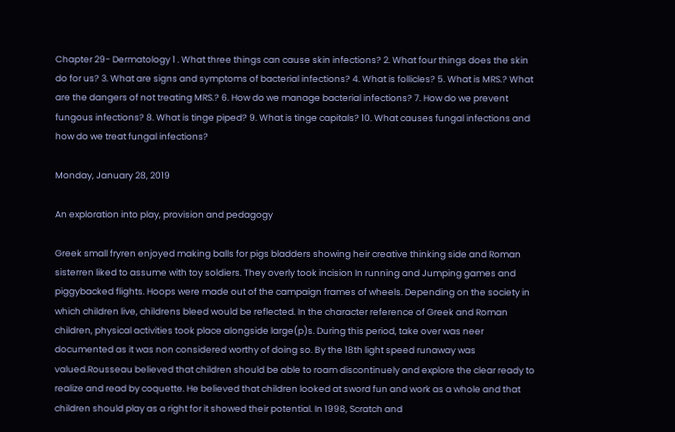Chapter 29- Dermatology 1 . What three things can cause skin infections? 2. What four things does the skin do for us? 3. What are signs and symptoms of bacterial infections? 4. What is follicles? 5. What is MRS.? What are the dangers of not treating MRS.? 6. How do we manage bacterial infections? 7. How do we prevent fungous infections? 8. What is tinge piped? 9. What is tinge capitals? 10. What causes fungal infections and how do we treat fungal infections?

Monday, January 28, 2019

An exploration into play, provision and pedagogy

Greek small fryren enjoyed making balls for pigs bladders showing heir creative thinking side and Roman sisterren liked to assume with toy soldiers. They overly took incision In running and Jumping games and piggybacked flights. Hoops were made out of the campaign frames of wheels. Depending on the society in which children live, childrens bleed would be reflected. In the character reference of Greek and Roman children, physical activities took place alongside large(p)s. During this period, take over was neer documented as it was non considered worthy of doing so. By the 18th light speed runaway was valued.Rousseau believed that children should be able to roam discontinuely and explore the clear ready to realize and read by coquette. He believed that children looked at sword fun and work as a whole and that children should play as a right for it showed their potential. In 1998, Scratch and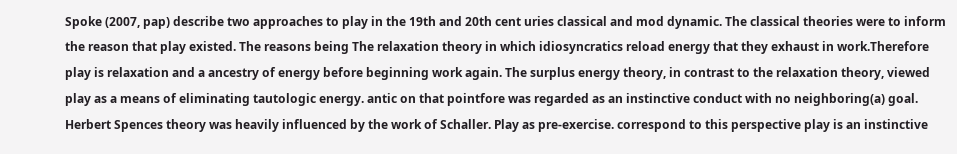Spoke (2007, pap) describe two approaches to play in the 19th and 20th cent uries classical and mod dynamic. The classical theories were to inform the reason that play existed. The reasons being The relaxation theory in which idiosyncratics reload energy that they exhaust in work.Therefore play is relaxation and a ancestry of energy before beginning work again. The surplus energy theory, in contrast to the relaxation theory, viewed play as a means of eliminating tautologic energy. antic on that pointfore was regarded as an instinctive conduct with no neighboring(a) goal. Herbert Spences theory was heavily influenced by the work of Schaller. Play as pre-exercise. correspond to this perspective play is an instinctive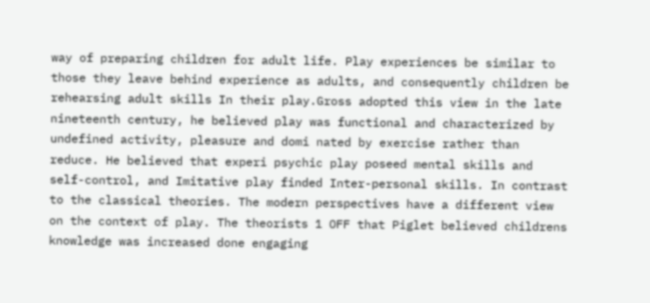way of preparing children for adult life. Play experiences be similar to those they leave behind experience as adults, and consequently children be rehearsing adult skills In their play.Gross adopted this view in the late nineteenth century, he believed play was functional and characterized by undefined activity, pleasure and domi nated by exercise rather than reduce. He believed that experi psychic play poseed mental skills and self-control, and Imitative play finded Inter-personal skills. In contrast to the classical theories. The modern perspectives have a different view on the context of play. The theorists 1 OFF that Piglet believed childrens knowledge was increased done engaging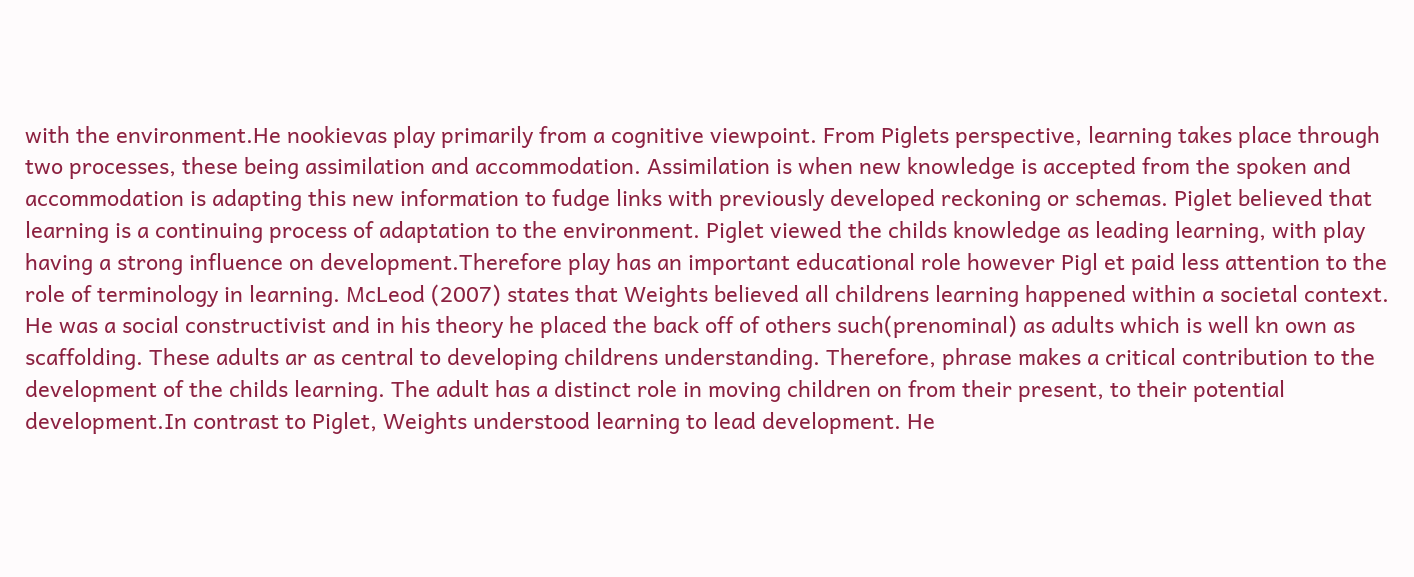with the environment.He nookievas play primarily from a cognitive viewpoint. From Piglets perspective, learning takes place through two processes, these being assimilation and accommodation. Assimilation is when new knowledge is accepted from the spoken and accommodation is adapting this new information to fudge links with previously developed reckoning or schemas. Piglet believed that learning is a continuing process of adaptation to the environment. Piglet viewed the childs knowledge as leading learning, with play having a strong influence on development.Therefore play has an important educational role however Pigl et paid less attention to the role of terminology in learning. McLeod (2007) states that Weights believed all childrens learning happened within a societal context. He was a social constructivist and in his theory he placed the back off of others such(prenominal) as adults which is well kn own as scaffolding. These adults ar as central to developing childrens understanding. Therefore, phrase makes a critical contribution to the development of the childs learning. The adult has a distinct role in moving children on from their present, to their potential development.In contrast to Piglet, Weights understood learning to lead development. He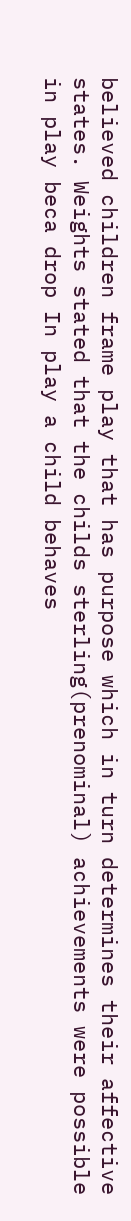believed children frame play that has purpose which in turn determines their affective states. Weights stated that the childs sterling(prenominal) achievements were possible in play beca drop In play a child behaves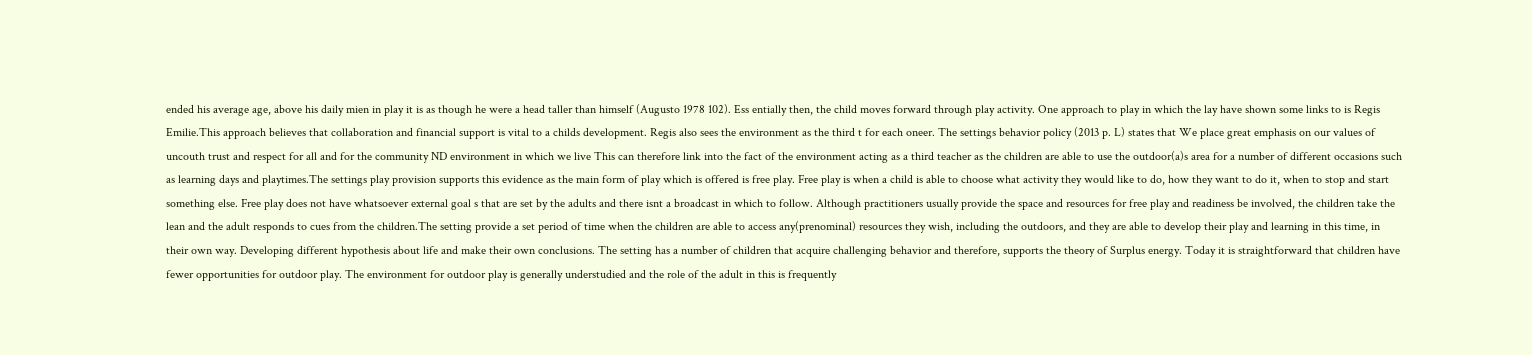ended his average age, above his daily mien in play it is as though he were a head taller than himself (Augusto 1978 102). Ess entially then, the child moves forward through play activity. One approach to play in which the lay have shown some links to is Regis Emilie.This approach believes that collaboration and financial support is vital to a childs development. Regis also sees the environment as the third t for each oneer. The settings behavior policy (2013 p. L) states that We place great emphasis on our values of uncouth trust and respect for all and for the community ND environment in which we live This can therefore link into the fact of the environment acting as a third teacher as the children are able to use the outdoor(a)s area for a number of different occasions such as learning days and playtimes.The settings play provision supports this evidence as the main form of play which is offered is free play. Free play is when a child is able to choose what activity they would like to do, how they want to do it, when to stop and start something else. Free play does not have whatsoever external goal s that are set by the adults and there isnt a broadcast in which to follow. Although practitioners usually provide the space and resources for free play and readiness be involved, the children take the lean and the adult responds to cues from the children.The setting provide a set period of time when the children are able to access any(prenominal) resources they wish, including the outdoors, and they are able to develop their play and learning in this time, in their own way. Developing different hypothesis about life and make their own conclusions. The setting has a number of children that acquire challenging behavior and therefore, supports the theory of Surplus energy. Today it is straightforward that children have fewer opportunities for outdoor play. The environment for outdoor play is generally understudied and the role of the adult in this is frequently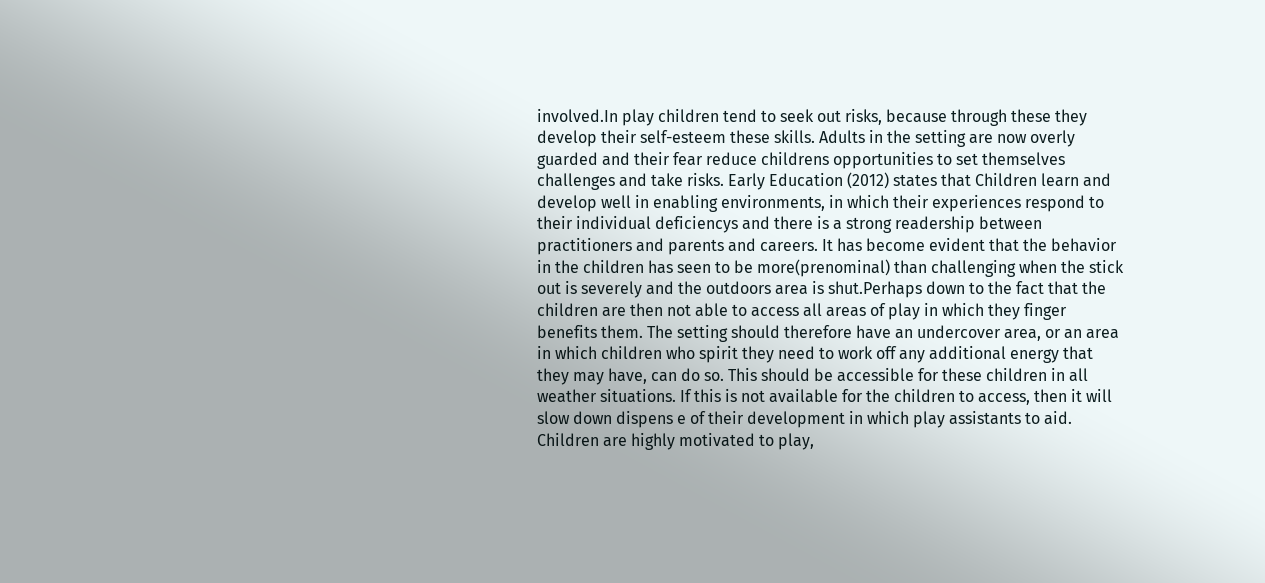involved.In play children tend to seek out risks, because through these they develop their self-esteem these skills. Adults in the setting are now overly guarded and their fear reduce childrens opportunities to set themselves challenges and take risks. Early Education (2012) states that Children learn and develop well in enabling environments, in which their experiences respond to their individual deficiencys and there is a strong readership between practitioners and parents and careers. It has become evident that the behavior in the children has seen to be more(prenominal) than challenging when the stick out is severely and the outdoors area is shut.Perhaps down to the fact that the children are then not able to access all areas of play in which they finger benefits them. The setting should therefore have an undercover area, or an area in which children who spirit they need to work off any additional energy that they may have, can do so. This should be accessible for these children in all weather situations. If this is not available for the children to access, then it will slow down dispens e of their development in which play assistants to aid. Children are highly motivated to play,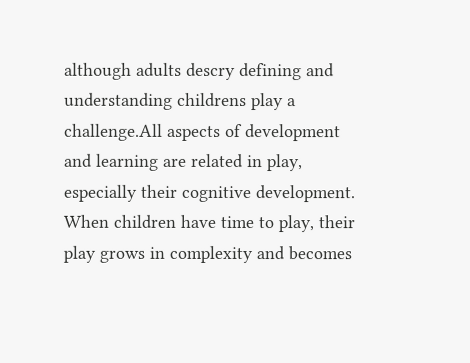although adults descry defining and understanding childrens play a challenge.All aspects of development and learning are related in play, especially their cognitive development. When children have time to play, their play grows in complexity and becomes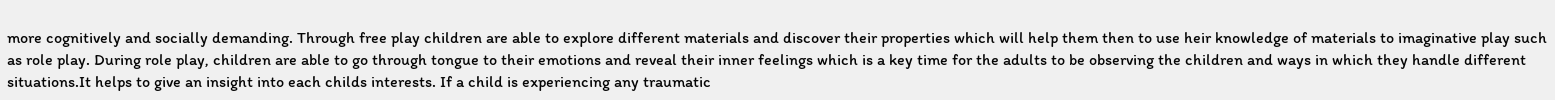more cognitively and socially demanding. Through free play children are able to explore different materials and discover their properties which will help them then to use heir knowledge of materials to imaginative play such as role play. During role play, children are able to go through tongue to their emotions and reveal their inner feelings which is a key time for the adults to be observing the children and ways in which they handle different situations.It helps to give an insight into each childs interests. If a child is experiencing any traumatic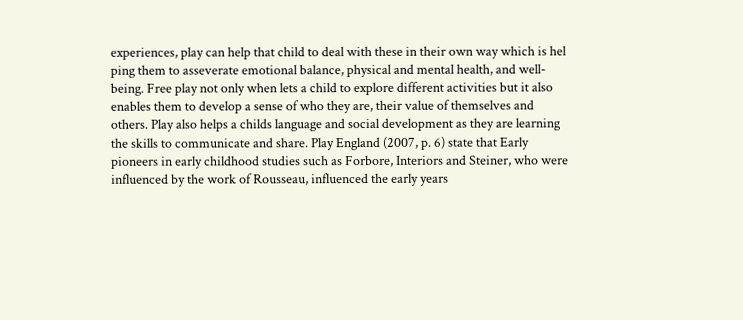experiences, play can help that child to deal with these in their own way which is hel ping them to asseverate emotional balance, physical and mental health, and well-being. Free play not only when lets a child to explore different activities but it also enables them to develop a sense of who they are, their value of themselves and others. Play also helps a childs language and social development as they are learning the skills to communicate and share. Play England (2007, p. 6) state that Early pioneers in early childhood studies such as Forbore, Interiors and Steiner, who were influenced by the work of Rousseau, influenced the early years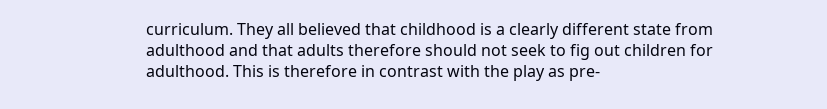curriculum. They all believed that childhood is a clearly different state from adulthood and that adults therefore should not seek to fig out children for adulthood. This is therefore in contrast with the play as pre-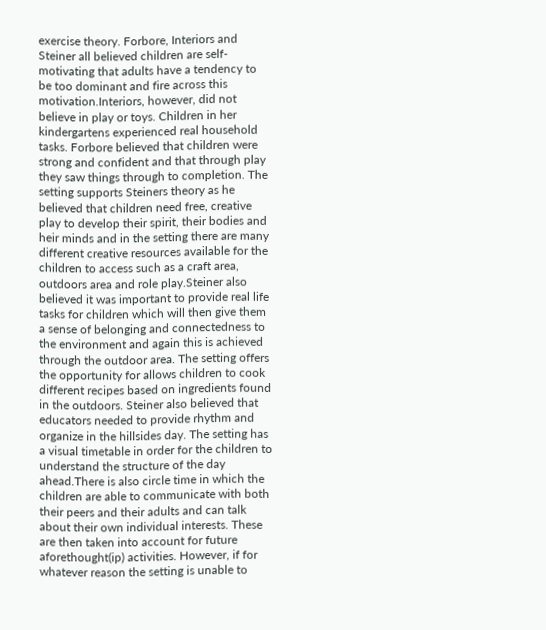exercise theory. Forbore, Interiors and Steiner all believed children are self-motivating that adults have a tendency to be too dominant and fire across this motivation.Interiors, however, did not believe in play or toys. Children in her kindergartens experienced real household tasks. Forbore believed that children were strong and confident and that through play they saw things through to completion. The setting supports Steiners theory as he believed that children need free, creative play to develop their spirit, their bodies and heir minds and in the setting there are many different creative resources available for the children to access such as a craft area, outdoors area and role play.Steiner also believed it was important to provide real life tasks for children which will then give them a sense of belonging and connectedness to the environment and again this is achieved through the outdoor area. The setting offers the opportunity for allows children to cook different recipes based on ingredients found in the outdoors. Steiner also believed that educators needed to provide rhythm and organize in the hillsides day. The setting has a visual timetable in order for the children to understand the structure of the day ahead.There is also circle time in which the children are able to communicate with both their peers and their adults and can talk about their own individual interests. These are then taken into account for future aforethought(ip) activities. However, if for whatever reason the setting is unable to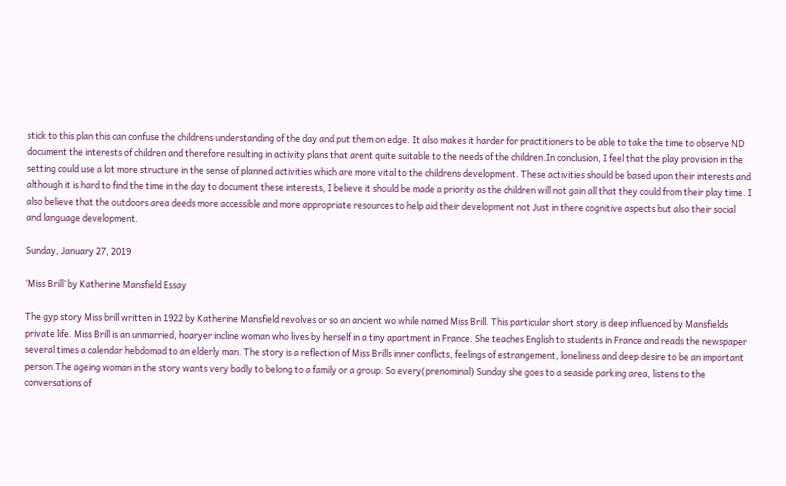stick to this plan this can confuse the childrens understanding of the day and put them on edge. It also makes it harder for practitioners to be able to take the time to observe ND document the interests of children and therefore resulting in activity plans that arent quite suitable to the needs of the children.In conclusion, I feel that the play provision in the setting could use a lot more structure in the sense of planned activities which are more vital to the childrens development. These activities should be based upon their interests and although it is hard to find the time in the day to document these interests, I believe it should be made a priority as the children will not gain all that they could from their play time. I also believe that the outdoors area deeds more accessible and more appropriate resources to help aid their development not Just in there cognitive aspects but also their social and language development.

Sunday, January 27, 2019

‘Miss Brill’ by Katherine Mansfield Essay

The gyp story Miss brill written in 1922 by Katherine Mansfield revolves or so an ancient wo while named Miss Brill. This particular short story is deep influenced by Mansfields private life. Miss Brill is an unmarried, hoaryer incline woman who lives by herself in a tiny apartment in France. She teaches English to students in France and reads the newspaper several times a calendar hebdomad to an elderly man. The story is a reflection of Miss Brills inner conflicts, feelings of estrangement, loneliness and deep desire to be an important person.The ageing woman in the story wants very badly to belong to a family or a group. So every(prenominal) Sunday she goes to a seaside parking area, listens to the conversations of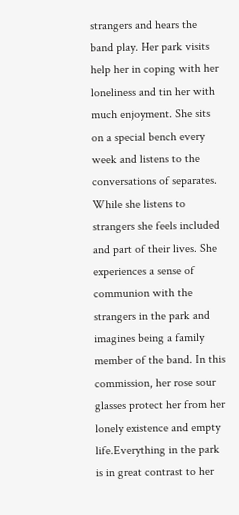strangers and hears the band play. Her park visits help her in coping with her loneliness and tin her with much enjoyment. She sits on a special bench every week and listens to the conversations of separates. While she listens to strangers she feels included and part of their lives. She experiences a sense of communion with the strangers in the park and imagines being a family member of the band. In this commission, her rose sour glasses protect her from her lonely existence and empty life.Everything in the park is in great contrast to her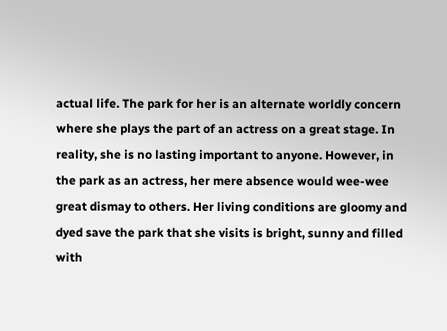actual life. The park for her is an alternate worldly concern where she plays the part of an actress on a great stage. In reality, she is no lasting important to anyone. However, in the park as an actress, her mere absence would wee-wee great dismay to others. Her living conditions are gloomy and dyed save the park that she visits is bright, sunny and filled with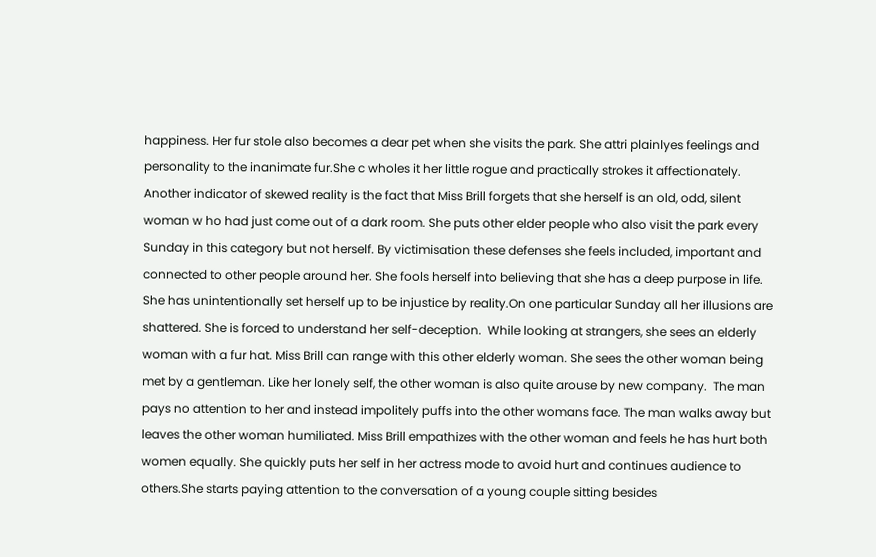happiness. Her fur stole also becomes a dear pet when she visits the park. She attri plainlyes feelings and personality to the inanimate fur.She c wholes it her little rogue and practically strokes it affectionately. Another indicator of skewed reality is the fact that Miss Brill forgets that she herself is an old, odd, silent woman w ho had just come out of a dark room. She puts other elder people who also visit the park every Sunday in this category but not herself. By victimisation these defenses she feels included, important and connected to other people around her. She fools herself into believing that she has a deep purpose in life. She has unintentionally set herself up to be injustice by reality.On one particular Sunday all her illusions are shattered. She is forced to understand her self-deception.  While looking at strangers, she sees an elderly woman with a fur hat. Miss Brill can range with this other elderly woman. She sees the other woman being met by a gentleman. Like her lonely self, the other woman is also quite arouse by new company.  The man pays no attention to her and instead impolitely puffs into the other womans face. The man walks away but leaves the other woman humiliated. Miss Brill empathizes with the other woman and feels he has hurt both women equally. She quickly puts her self in her actress mode to avoid hurt and continues audience to others.She starts paying attention to the conversation of a young couple sitting besides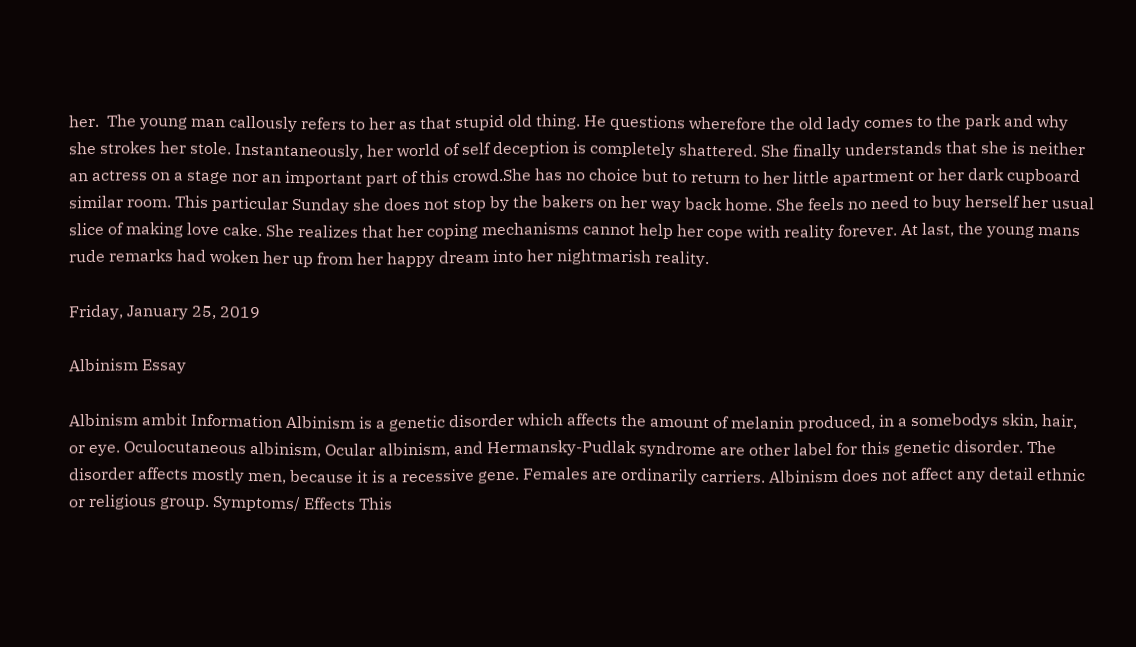her.  The young man callously refers to her as that stupid old thing. He questions wherefore the old lady comes to the park and why she strokes her stole. Instantaneously, her world of self deception is completely shattered. She finally understands that she is neither an actress on a stage nor an important part of this crowd.She has no choice but to return to her little apartment or her dark cupboard similar room. This particular Sunday she does not stop by the bakers on her way back home. She feels no need to buy herself her usual slice of making love cake. She realizes that her coping mechanisms cannot help her cope with reality forever. At last, the young mans rude remarks had woken her up from her happy dream into her nightmarish reality.

Friday, January 25, 2019

Albinism Essay

Albinism ambit Information Albinism is a genetic disorder which affects the amount of melanin produced, in a somebodys skin, hair, or eye. Oculocutaneous albinism, Ocular albinism, and Hermansky-Pudlak syndrome are other label for this genetic disorder. The disorder affects mostly men, because it is a recessive gene. Females are ordinarily carriers. Albinism does not affect any detail ethnic or religious group. Symptoms/ Effects This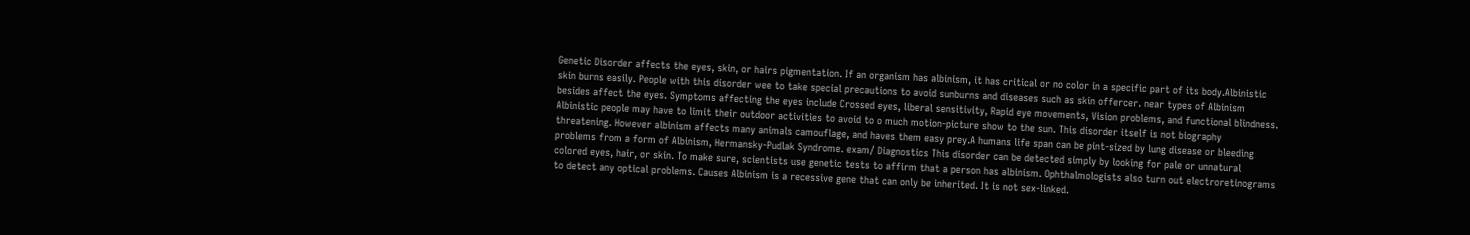Genetic Disorder affects the eyes, skin, or hairs pigmentation. If an organism has albinism, it has critical or no color in a specific part of its body.Albinistic skin burns easily. People with this disorder wee to take special precautions to avoid sunburns and diseases such as skin offercer. near types of Albinism besides affect the eyes. Symptoms affecting the eyes include Crossed eyes, liberal sensitivity, Rapid eye movements, Vision problems, and functional blindness. Albinistic people may have to limit their outdoor activities to avoid to o much motion-picture show to the sun. This disorder itself is not biography threatening. However albinism affects many animals camouflage, and haves them easy prey.A humans life span can be pint-sized by lung disease or bleeding problems from a form of Albinism, Hermansky-Pudlak Syndrome. exam/ Diagnostics This disorder can be detected simply by looking for pale or unnatural colored eyes, hair, or skin. To make sure, scientists use genetic tests to affirm that a person has albinism. Ophthalmologists also turn out electroretinograms to detect any optical problems. Causes Albinism is a recessive gene that can only be inherited. It is not sex-linked.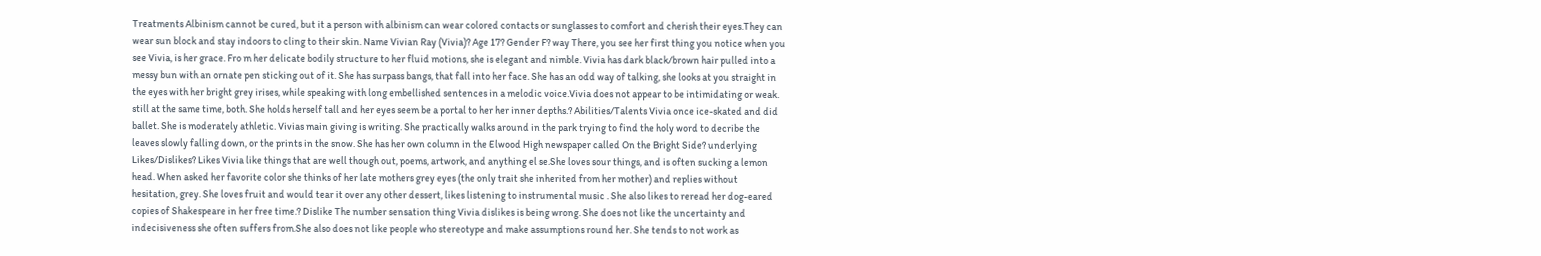Treatments Albinism cannot be cured, but it a person with albinism can wear colored contacts or sunglasses to comfort and cherish their eyes.They can wear sun block and stay indoors to cling to their skin. Name Vivian Ray (Vivia)? Age 17? Gender F? way There, you see her first thing you notice when you see Vivia, is her grace. Fro m her delicate bodily structure to her fluid motions, she is elegant and nimble. Vivia has dark black/brown hair pulled into a messy bun with an ornate pen sticking out of it. She has surpass bangs, that fall into her face. She has an odd way of talking, she looks at you straight in the eyes with her bright grey irises, while speaking with long embellished sentences in a melodic voice.Vivia does not appear to be intimidating or weak. still at the same time, both. She holds herself tall and her eyes seem be a portal to her her inner depths.? Abilities/Talents Vivia once ice-skated and did ballet. She is moderately athletic. Vivias main giving is writing. She practically walks around in the park trying to find the holy word to decribe the leaves slowly falling down, or the prints in the snow. She has her own column in the Elwood High newspaper called On the Bright Side? underlying Likes/Dislikes? Likes Vivia like things that are well though out, poems, artwork, and anything el se.She loves sour things, and is often sucking a lemon head. When asked her favorite color she thinks of her late mothers grey eyes (the only trait she inherited from her mother) and replies without hesitation, grey. She loves fruit and would tear it over any other dessert, likes listening to instrumental music . She also likes to reread her dog-eared copies of Shakespeare in her free time.? Dislike The number sensation thing Vivia dislikes is being wrong. She does not like the uncertainty and indecisiveness she often suffers from.She also does not like people who stereotype and make assumptions round her. She tends to not work as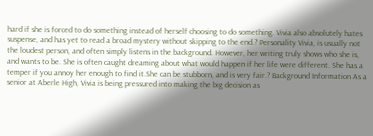hard if she is forced to do something instead of herself choosing to do something. Vivia also absolutely hates suspense, and has yet to read a broad mystery without skipping to the end.? Personality Vivia, is usually not the loudest person, and often simply listens in the background. However, her writing truly shows who she is, and wants to be. She is often caught dreaming about what would happen if her life were different. She has a temper if you annoy her enough to find it.She can be stubborn, and is very fair.? Background Information As a senior at Aberle High, Vivia is being pressured into making the big decision as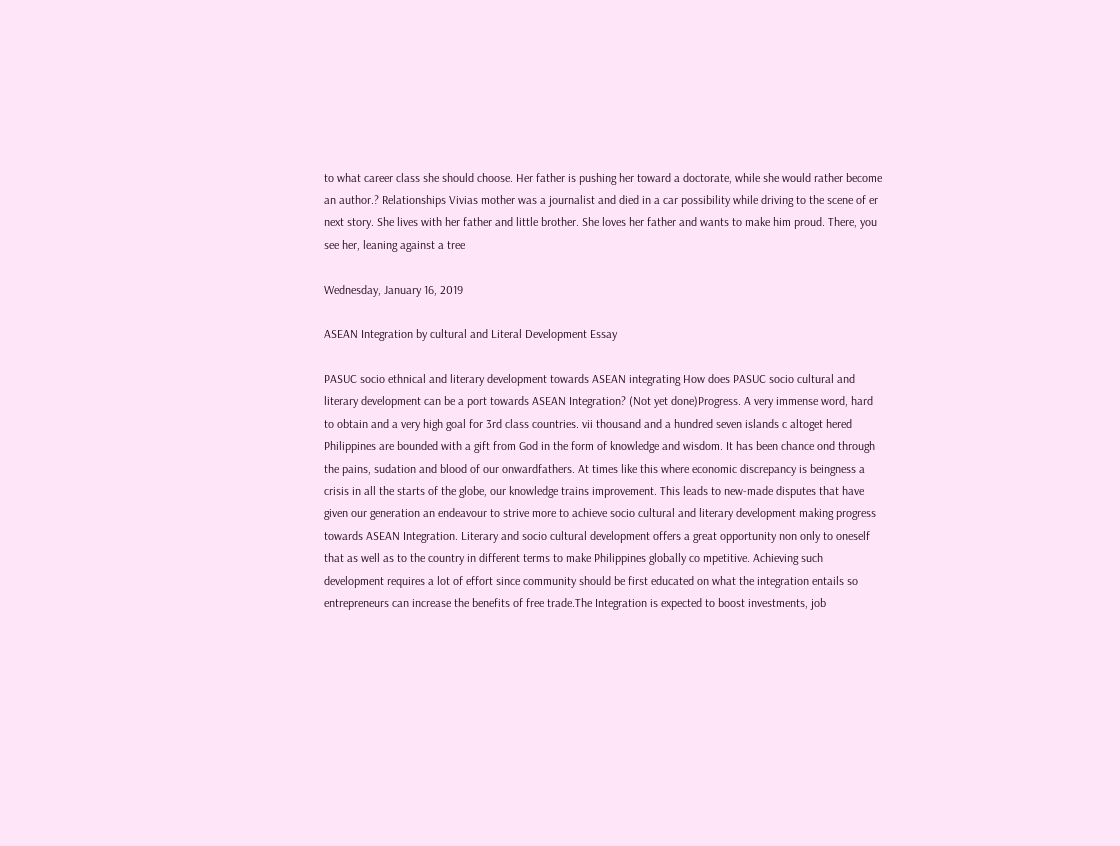to what career class she should choose. Her father is pushing her toward a doctorate, while she would rather become an author.? Relationships Vivias mother was a journalist and died in a car possibility while driving to the scene of er next story. She lives with her father and little brother. She loves her father and wants to make him proud. There, you see her, leaning against a tree

Wednesday, January 16, 2019

ASEAN Integration by cultural and Literal Development Essay

PASUC socio ethnical and literary development towards ASEAN integrating How does PASUC socio cultural and literary development can be a port towards ASEAN Integration? (Not yet done)Progress. A very immense word, hard to obtain and a very high goal for 3rd class countries. vii thousand and a hundred seven islands c altoget hered Philippines are bounded with a gift from God in the form of knowledge and wisdom. It has been chance ond through the pains, sudation and blood of our onwardfathers. At times like this where economic discrepancy is beingness a crisis in all the starts of the globe, our knowledge trains improvement. This leads to new-made disputes that have given our generation an endeavour to strive more to achieve socio cultural and literary development making progress towards ASEAN Integration. Literary and socio cultural development offers a great opportunity non only to oneself that as well as to the country in different terms to make Philippines globally co mpetitive. Achieving such development requires a lot of effort since community should be first educated on what the integration entails so entrepreneurs can increase the benefits of free trade.The Integration is expected to boost investments, job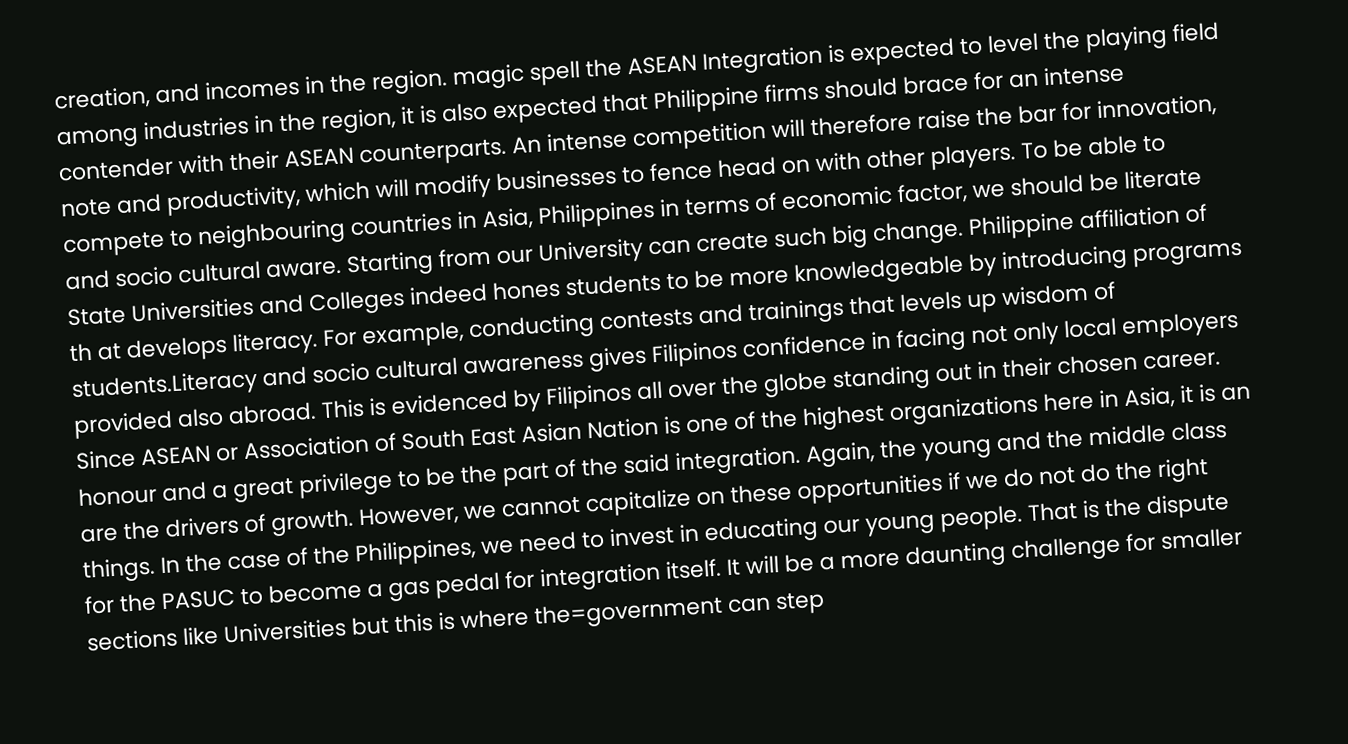creation, and incomes in the region. magic spell the ASEAN Integration is expected to level the playing field among industries in the region, it is also expected that Philippine firms should brace for an intense contender with their ASEAN counterparts. An intense competition will therefore raise the bar for innovation, note and productivity, which will modify businesses to fence head on with other players. To be able to compete to neighbouring countries in Asia, Philippines in terms of economic factor, we should be literate and socio cultural aware. Starting from our University can create such big change. Philippine affiliation of State Universities and Colleges indeed hones students to be more knowledgeable by introducing programs th at develops literacy. For example, conducting contests and trainings that levels up wisdom of students.Literacy and socio cultural awareness gives Filipinos confidence in facing not only local employers provided also abroad. This is evidenced by Filipinos all over the globe standing out in their chosen career. Since ASEAN or Association of South East Asian Nation is one of the highest organizations here in Asia, it is an honour and a great privilege to be the part of the said integration. Again, the young and the middle class are the drivers of growth. However, we cannot capitalize on these opportunities if we do not do the right things. In the case of the Philippines, we need to invest in educating our young people. That is the dispute for the PASUC to become a gas pedal for integration itself. It will be a more daunting challenge for smaller sections like Universities but this is where the=government can step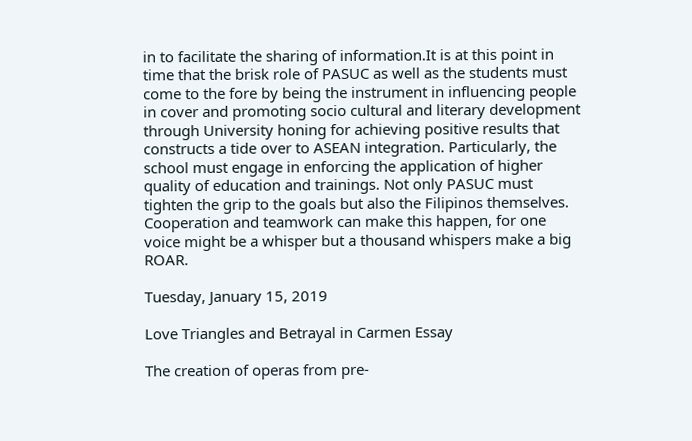in to facilitate the sharing of information.It is at this point in time that the brisk role of PASUC as well as the students must come to the fore by being the instrument in influencing people in cover and promoting socio cultural and literary development through University honing for achieving positive results that constructs a tide over to ASEAN integration. Particularly, the school must engage in enforcing the application of higher quality of education and trainings. Not only PASUC must tighten the grip to the goals but also the Filipinos themselves. Cooperation and teamwork can make this happen, for one voice might be a whisper but a thousand whispers make a big ROAR.

Tuesday, January 15, 2019

Love Triangles and Betrayal in Carmen Essay

The creation of operas from pre-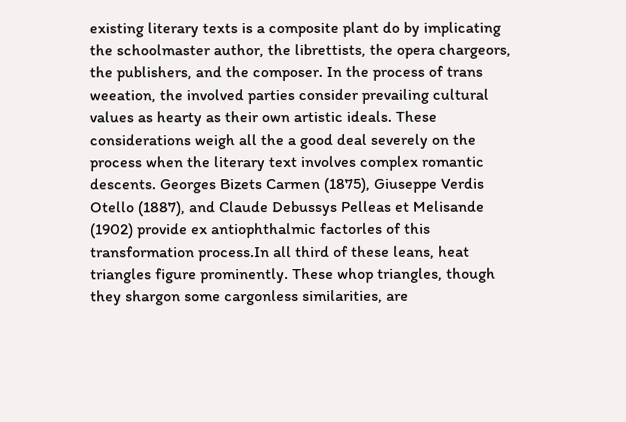existing literary texts is a composite plant do by implicating the schoolmaster author, the librettists, the opera chargeors, the publishers, and the composer. In the process of trans weeation, the involved parties consider prevailing cultural values as hearty as their own artistic ideals. These considerations weigh all the a good deal severely on the process when the literary text involves complex romantic descents. Georges Bizets Carmen (1875), Giuseppe Verdis Otello (1887), and Claude Debussys Pelleas et Melisande (1902) provide ex antiophthalmic factorles of this transformation process.In all third of these leans, heat triangles figure prominently. These whop triangles, though they shargon some cargonless similarities, are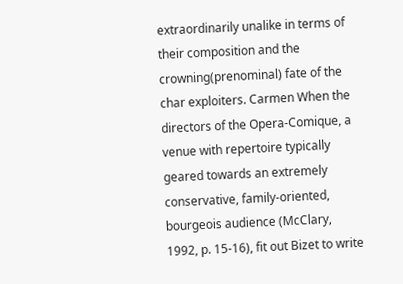extraordinarily unalike in terms of their composition and the crowning(prenominal) fate of the char exploiters. Carmen When the directors of the Opera-Comique, a venue with repertoire typically geared towards an extremely conservative, family-oriented, bourgeois audience (McClary, 1992, p. 15-16), fit out Bizet to write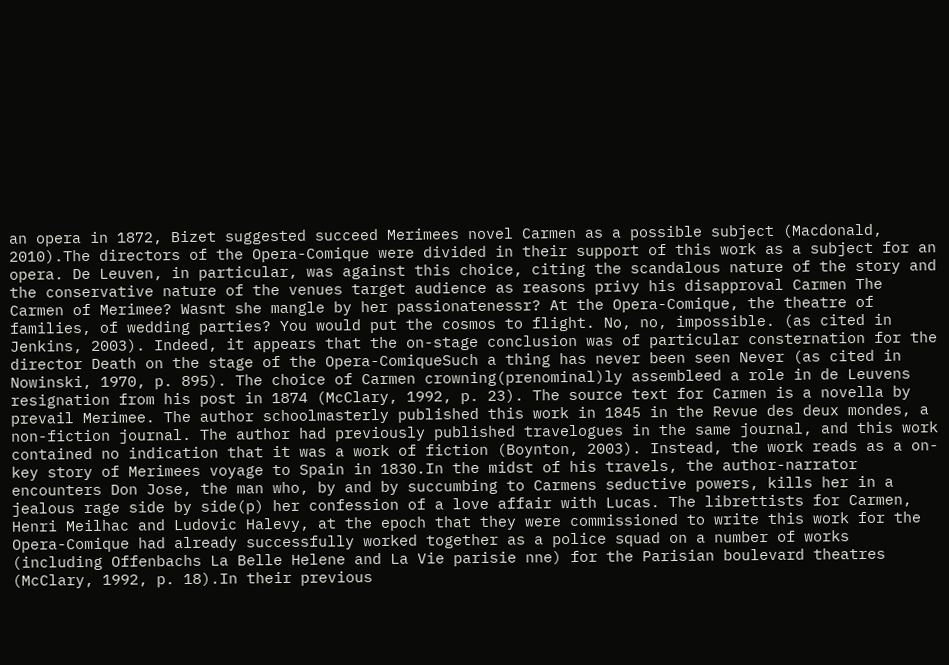an opera in 1872, Bizet suggested succeed Merimees novel Carmen as a possible subject (Macdonald, 2010).The directors of the Opera-Comique were divided in their support of this work as a subject for an opera. De Leuven, in particular, was against this choice, citing the scandalous nature of the story and the conservative nature of the venues target audience as reasons privy his disapproval Carmen The Carmen of Merimee? Wasnt she mangle by her passionatenessr? At the Opera-Comique, the theatre of families, of wedding parties? You would put the cosmos to flight. No, no, impossible. (as cited in Jenkins, 2003). Indeed, it appears that the on-stage conclusion was of particular consternation for the director Death on the stage of the Opera-ComiqueSuch a thing has never been seen Never (as cited in Nowinski, 1970, p. 895). The choice of Carmen crowning(prenominal)ly assembleed a role in de Leuvens resignation from his post in 1874 (McClary, 1992, p. 23). The source text for Carmen is a novella by prevail Merimee. The author schoolmasterly published this work in 1845 in the Revue des deux mondes, a non-fiction journal. The author had previously published travelogues in the same journal, and this work contained no indication that it was a work of fiction (Boynton, 2003). Instead, the work reads as a on-key story of Merimees voyage to Spain in 1830.In the midst of his travels, the author-narrator encounters Don Jose, the man who, by and by succumbing to Carmens seductive powers, kills her in a jealous rage side by side(p) her confession of a love affair with Lucas. The librettists for Carmen, Henri Meilhac and Ludovic Halevy, at the epoch that they were commissioned to write this work for the Opera-Comique had already successfully worked together as a police squad on a number of works (including Offenbachs La Belle Helene and La Vie parisie nne) for the Parisian boulevard theatres (McClary, 1992, p. 18).In their previous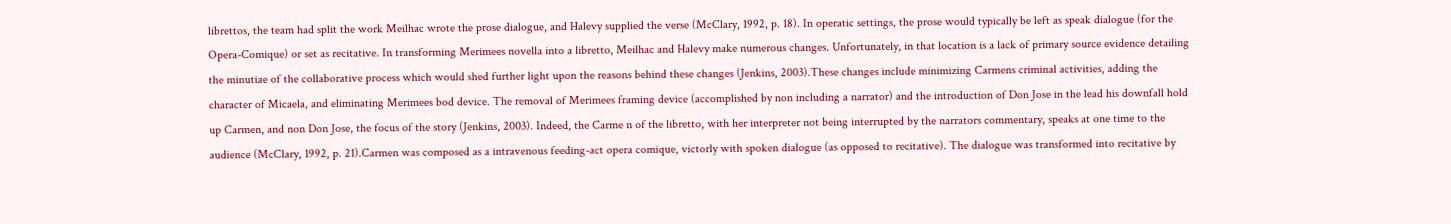librettos, the team had split the work Meilhac wrote the prose dialogue, and Halevy supplied the verse (McClary, 1992, p. 18). In operatic settings, the prose would typically be left as speak dialogue (for the Opera-Comique) or set as recitative. In transforming Merimees novella into a libretto, Meilhac and Halevy make numerous changes. Unfortunately, in that location is a lack of primary source evidence detailing the minutiae of the collaborative process which would shed further light upon the reasons behind these changes (Jenkins, 2003).These changes include minimizing Carmens criminal activities, adding the character of Micaela, and eliminating Merimees bod device. The removal of Merimees framing device (accomplished by non including a narrator) and the introduction of Don Jose in the lead his downfall hold up Carmen, and non Don Jose, the focus of the story (Jenkins, 2003). Indeed, the Carme n of the libretto, with her interpreter not being interrupted by the narrators commentary, speaks at one time to the audience (McClary, 1992, p. 21).Carmen was composed as a intravenous feeding-act opera comique, victorly with spoken dialogue (as opposed to recitative). The dialogue was transformed into recitative by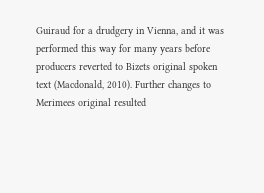Guiraud for a drudgery in Vienna, and it was performed this way for many years before producers reverted to Bizets original spoken text (Macdonald, 2010). Further changes to Merimees original resulted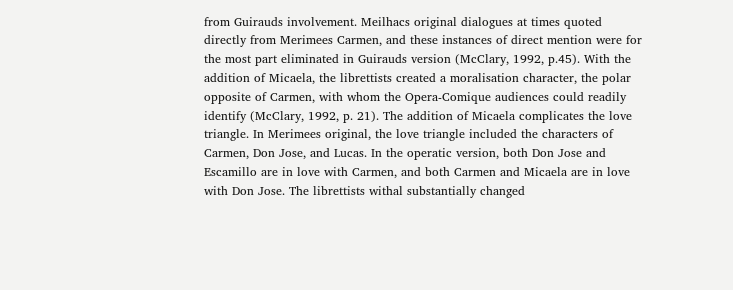from Guirauds involvement. Meilhacs original dialogues at times quoted directly from Merimees Carmen, and these instances of direct mention were for the most part eliminated in Guirauds version (McClary, 1992, p.45). With the addition of Micaela, the librettists created a moralisation character, the polar opposite of Carmen, with whom the Opera-Comique audiences could readily identify (McClary, 1992, p. 21). The addition of Micaela complicates the love triangle. In Merimees original, the love triangle included the characters of Carmen, Don Jose, and Lucas. In the operatic version, both Don Jose and Escamillo are in love with Carmen, and both Carmen and Micaela are in love with Don Jose. The librettists withal substantially changed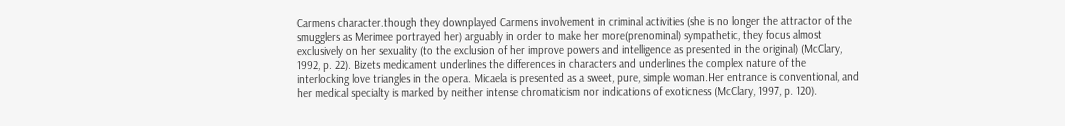Carmens character.though they downplayed Carmens involvement in criminal activities (she is no longer the attractor of the smugglers as Merimee portrayed her) arguably in order to make her more(prenominal) sympathetic, they focus almost exclusively on her sexuality (to the exclusion of her improve powers and intelligence as presented in the original) (McClary, 1992, p. 22). Bizets medicament underlines the differences in characters and underlines the complex nature of the interlocking love triangles in the opera. Micaela is presented as a sweet, pure, simple woman.Her entrance is conventional, and her medical specialty is marked by neither intense chromaticism nor indications of exoticness (McClary, 1997, p. 120).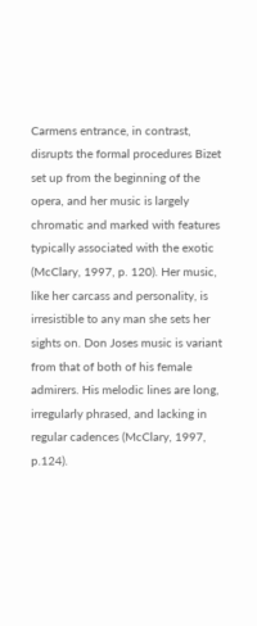Carmens entrance, in contrast, disrupts the formal procedures Bizet set up from the beginning of the opera, and her music is largely chromatic and marked with features typically associated with the exotic (McClary, 1997, p. 120). Her music, like her carcass and personality, is irresistible to any man she sets her sights on. Don Joses music is variant from that of both of his female admirers. His melodic lines are long, irregularly phrased, and lacking in regular cadences (McClary, 1997, p.124).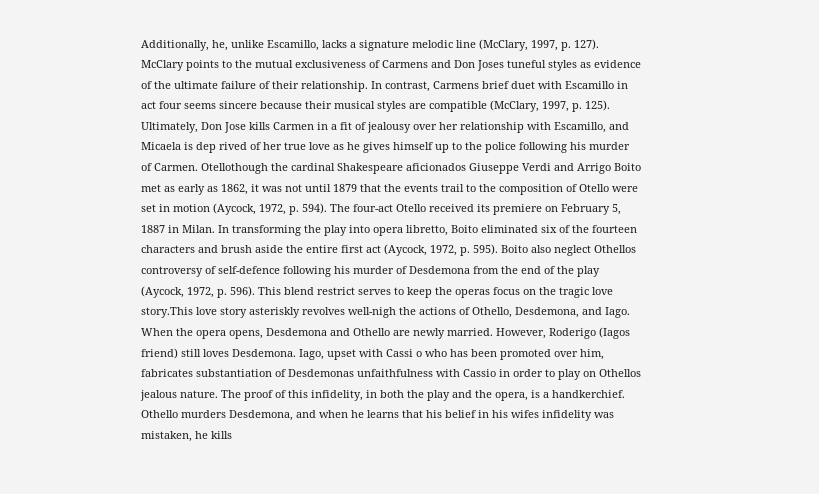Additionally, he, unlike Escamillo, lacks a signature melodic line (McClary, 1997, p. 127). McClary points to the mutual exclusiveness of Carmens and Don Joses tuneful styles as evidence of the ultimate failure of their relationship. In contrast, Carmens brief duet with Escamillo in act four seems sincere because their musical styles are compatible (McClary, 1997, p. 125). Ultimately, Don Jose kills Carmen in a fit of jealousy over her relationship with Escamillo, and Micaela is dep rived of her true love as he gives himself up to the police following his murder of Carmen. Otellothough the cardinal Shakespeare aficionados Giuseppe Verdi and Arrigo Boito met as early as 1862, it was not until 1879 that the events trail to the composition of Otello were set in motion (Aycock, 1972, p. 594). The four-act Otello received its premiere on February 5, 1887 in Milan. In transforming the play into opera libretto, Boito eliminated six of the fourteen characters and brush aside the entire first act (Aycock, 1972, p. 595). Boito also neglect Othellos controversy of self-defence following his murder of Desdemona from the end of the play (Aycock, 1972, p. 596). This blend restrict serves to keep the operas focus on the tragic love story.This love story asteriskly revolves well-nigh the actions of Othello, Desdemona, and Iago. When the opera opens, Desdemona and Othello are newly married. However, Roderigo (Iagos friend) still loves Desdemona. Iago, upset with Cassi o who has been promoted over him, fabricates substantiation of Desdemonas unfaithfulness with Cassio in order to play on Othellos jealous nature. The proof of this infidelity, in both the play and the opera, is a handkerchief. Othello murders Desdemona, and when he learns that his belief in his wifes infidelity was mistaken, he kills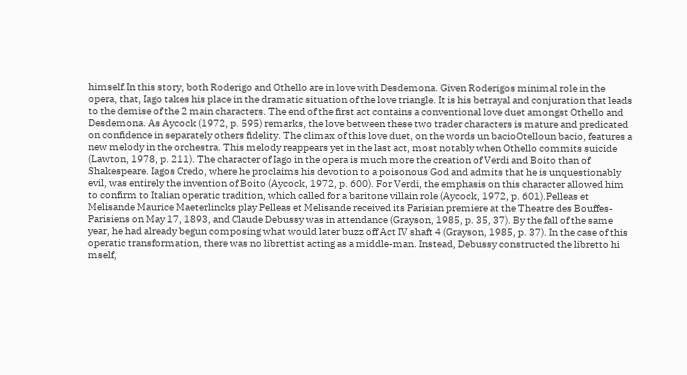himself.In this story, both Roderigo and Othello are in love with Desdemona. Given Roderigos minimal role in the opera, that, Iago takes his place in the dramatic situation of the love triangle. It is his betrayal and conjuration that leads to the demise of the 2 main characters. The end of the first act contains a conventional love duet amongst Othello and Desdemona. As Aycock (1972, p. 595) remarks, the love between these two trader characters is mature and predicated on confidence in separately others fidelity. The climax of this love duet, on the words un bacioOtelloun bacio, features a new melody in the orchestra. This melody reappears yet in the last act, most notably when Othello commits suicide (Lawton, 1978, p. 211). The character of Iago in the opera is much more the creation of Verdi and Boito than of Shakespeare. Iagos Credo, where he proclaims his devotion to a poisonous God and admits that he is unquestionably evil, was entirely the invention of Boito (Aycock, 1972, p. 600). For Verdi, the emphasis on this character allowed him to confirm to Italian operatic tradition, which called for a baritone villain role (Aycock, 1972, p. 601).Pelleas et Melisande Maurice Maeterlincks play Pelleas et Melisande received its Parisian premiere at the Theatre des Bouffes-Parisiens on May 17, 1893, and Claude Debussy was in attendance (Grayson, 1985, p. 35, 37). By the fall of the same year, he had already begun composing what would later buzz off Act IV shaft 4 (Grayson, 1985, p. 37). In the case of this operatic transformation, there was no librettist acting as a middle-man. Instead, Debussy constructed the libretto hi mself,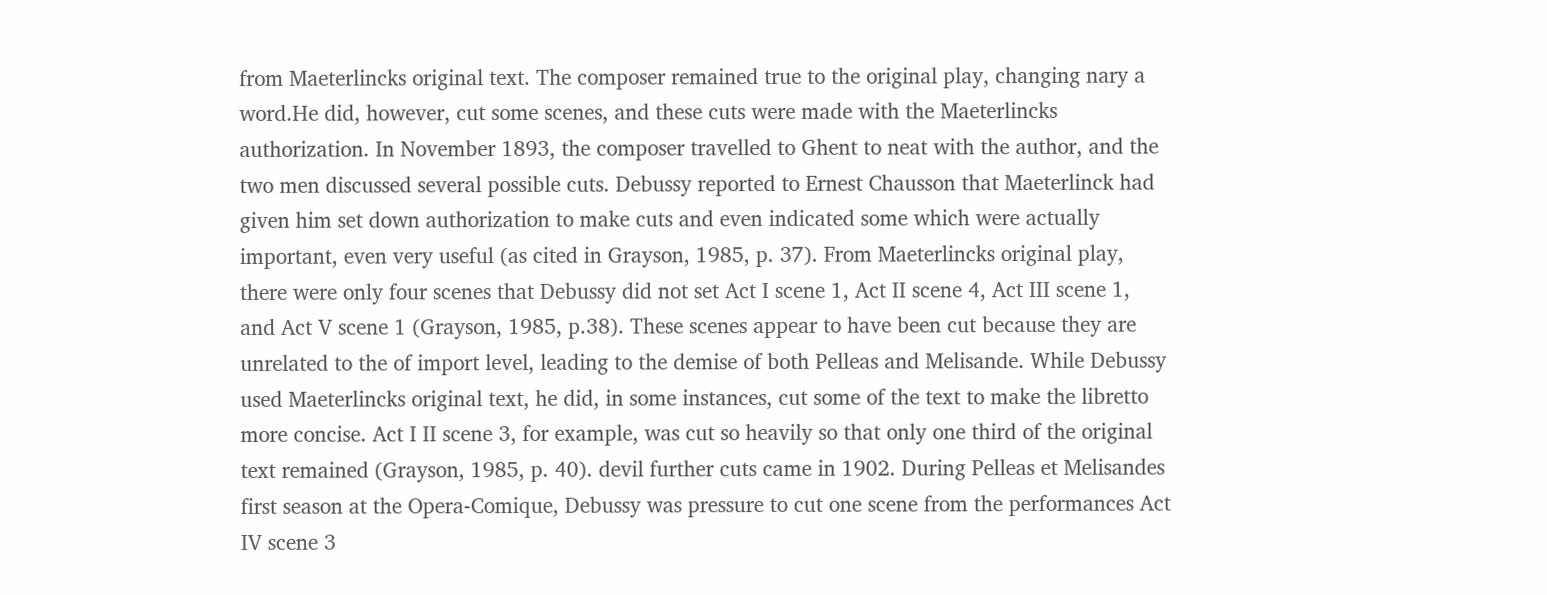from Maeterlincks original text. The composer remained true to the original play, changing nary a word.He did, however, cut some scenes, and these cuts were made with the Maeterlincks authorization. In November 1893, the composer travelled to Ghent to neat with the author, and the two men discussed several possible cuts. Debussy reported to Ernest Chausson that Maeterlinck had given him set down authorization to make cuts and even indicated some which were actually important, even very useful (as cited in Grayson, 1985, p. 37). From Maeterlincks original play, there were only four scenes that Debussy did not set Act I scene 1, Act II scene 4, Act III scene 1, and Act V scene 1 (Grayson, 1985, p.38). These scenes appear to have been cut because they are unrelated to the of import level, leading to the demise of both Pelleas and Melisande. While Debussy used Maeterlincks original text, he did, in some instances, cut some of the text to make the libretto more concise. Act I II scene 3, for example, was cut so heavily so that only one third of the original text remained (Grayson, 1985, p. 40). devil further cuts came in 1902. During Pelleas et Melisandes first season at the Opera-Comique, Debussy was pressure to cut one scene from the performances Act IV scene 3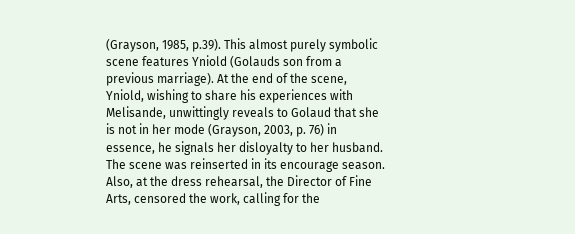(Grayson, 1985, p.39). This almost purely symbolic scene features Yniold (Golauds son from a previous marriage). At the end of the scene, Yniold, wishing to share his experiences with Melisande, unwittingly reveals to Golaud that she is not in her mode (Grayson, 2003, p. 76) in essence, he signals her disloyalty to her husband. The scene was reinserted in its encourage season. Also, at the dress rehearsal, the Director of Fine Arts, censored the work, calling for the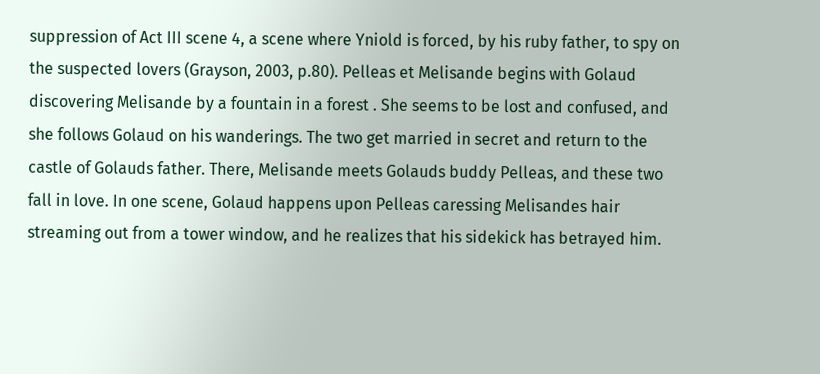suppression of Act III scene 4, a scene where Yniold is forced, by his ruby father, to spy on the suspected lovers (Grayson, 2003, p.80). Pelleas et Melisande begins with Golaud discovering Melisande by a fountain in a forest . She seems to be lost and confused, and she follows Golaud on his wanderings. The two get married in secret and return to the castle of Golauds father. There, Melisande meets Golauds buddy Pelleas, and these two fall in love. In one scene, Golaud happens upon Pelleas caressing Melisandes hair streaming out from a tower window, and he realizes that his sidekick has betrayed him.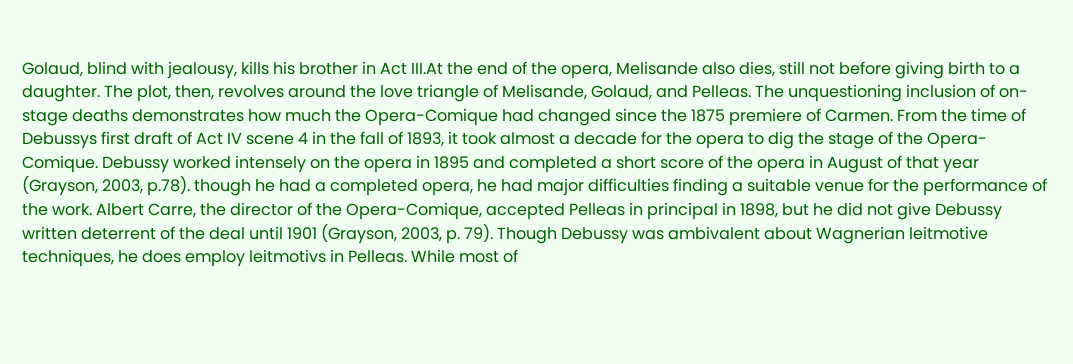Golaud, blind with jealousy, kills his brother in Act III.At the end of the opera, Melisande also dies, still not before giving birth to a daughter. The plot, then, revolves around the love triangle of Melisande, Golaud, and Pelleas. The unquestioning inclusion of on-stage deaths demonstrates how much the Opera-Comique had changed since the 1875 premiere of Carmen. From the time of Debussys first draft of Act IV scene 4 in the fall of 1893, it took almost a decade for the opera to dig the stage of the Opera-Comique. Debussy worked intensely on the opera in 1895 and completed a short score of the opera in August of that year (Grayson, 2003, p.78). though he had a completed opera, he had major difficulties finding a suitable venue for the performance of the work. Albert Carre, the director of the Opera-Comique, accepted Pelleas in principal in 1898, but he did not give Debussy written deterrent of the deal until 1901 (Grayson, 2003, p. 79). Though Debussy was ambivalent about Wagnerian leitmotive techniques, he does employ leitmotivs in Pelleas. While most of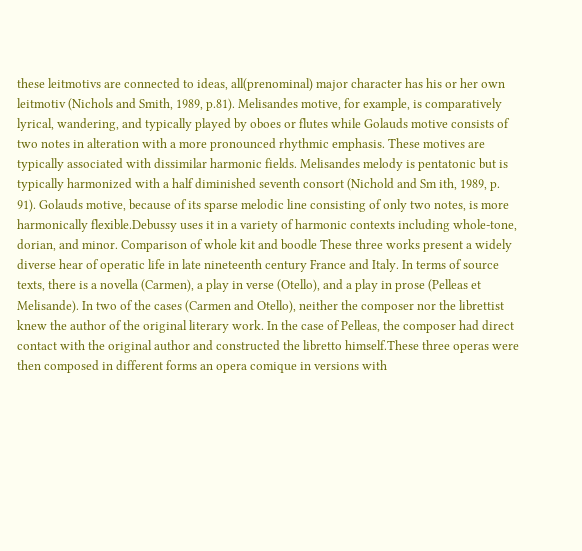these leitmotivs are connected to ideas, all(prenominal) major character has his or her own leitmotiv (Nichols and Smith, 1989, p.81). Melisandes motive, for example, is comparatively lyrical, wandering, and typically played by oboes or flutes while Golauds motive consists of two notes in alteration with a more pronounced rhythmic emphasis. These motives are typically associated with dissimilar harmonic fields. Melisandes melody is pentatonic but is typically harmonized with a half diminished seventh consort (Nichold and Sm ith, 1989, p. 91). Golauds motive, because of its sparse melodic line consisting of only two notes, is more harmonically flexible.Debussy uses it in a variety of harmonic contexts including whole-tone, dorian, and minor. Comparison of whole kit and boodle These three works present a widely diverse hear of operatic life in late nineteenth century France and Italy. In terms of source texts, there is a novella (Carmen), a play in verse (Otello), and a play in prose (Pelleas et Melisande). In two of the cases (Carmen and Otello), neither the composer nor the librettist knew the author of the original literary work. In the case of Pelleas, the composer had direct contact with the original author and constructed the libretto himself.These three operas were then composed in different forms an opera comique in versions with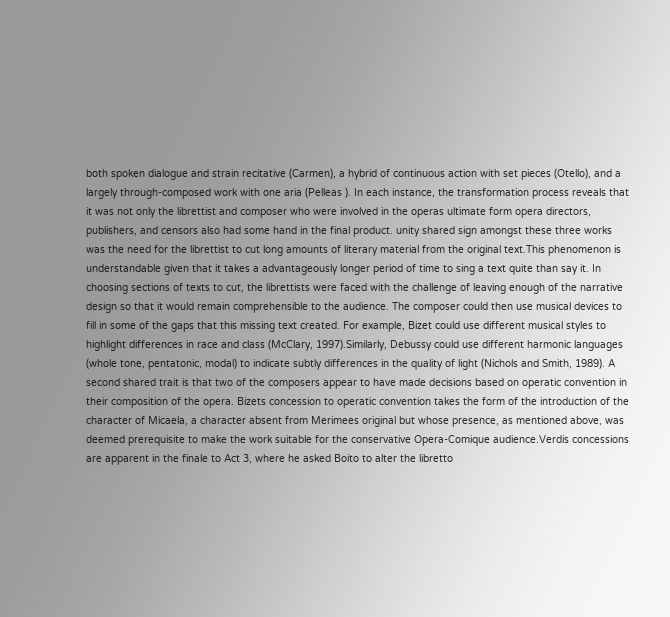both spoken dialogue and strain recitative (Carmen), a hybrid of continuous action with set pieces (Otello), and a largely through-composed work with one aria (Pelleas ). In each instance, the transformation process reveals that it was not only the librettist and composer who were involved in the operas ultimate form opera directors, publishers, and censors also had some hand in the final product. unity shared sign amongst these three works was the need for the librettist to cut long amounts of literary material from the original text.This phenomenon is understandable given that it takes a advantageously longer period of time to sing a text quite than say it. In choosing sections of texts to cut, the librettists were faced with the challenge of leaving enough of the narrative design so that it would remain comprehensible to the audience. The composer could then use musical devices to fill in some of the gaps that this missing text created. For example, Bizet could use different musical styles to highlight differences in race and class (McClary, 1997).Similarly, Debussy could use different harmonic languages (whole tone, pentatonic, modal) to indicate subtly differences in the quality of light (Nichols and Smith, 1989). A second shared trait is that two of the composers appear to have made decisions based on operatic convention in their composition of the opera. Bizets concession to operatic convention takes the form of the introduction of the character of Micaela, a character absent from Merimees original but whose presence, as mentioned above, was deemed prerequisite to make the work suitable for the conservative Opera-Comique audience.Verdis concessions are apparent in the finale to Act 3, where he asked Boito to alter the libretto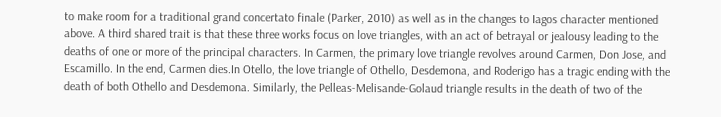to make room for a traditional grand concertato finale (Parker, 2010) as well as in the changes to Iagos character mentioned above. A third shared trait is that these three works focus on love triangles, with an act of betrayal or jealousy leading to the deaths of one or more of the principal characters. In Carmen, the primary love triangle revolves around Carmen, Don Jose, and Escamillo. In the end, Carmen dies.In Otello, the love triangle of Othello, Desdemona, and Roderigo has a tragic ending with the death of both Othello and Desdemona. Similarly, the Pelleas-Melisande-Golaud triangle results in the death of two of the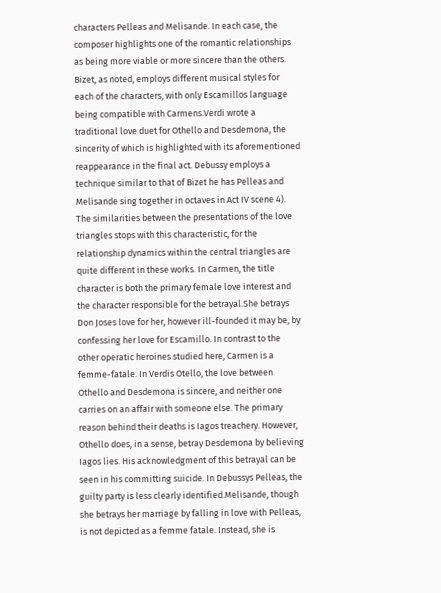characters Pelleas and Melisande. In each case, the composer highlights one of the romantic relationships as being more viable or more sincere than the others. Bizet, as noted, employs different musical styles for each of the characters, with only Escamillos language being compatible with Carmens.Verdi wrote a traditional love duet for Othello and Desdemona, the sincerity of which is highlighted with its aforementioned reappearance in the final act. Debussy employs a technique similar to that of Bizet he has Pelleas and Melisande sing together in octaves in Act IV scene 4). The similarities between the presentations of the love triangles stops with this characteristic, for the relationship dynamics within the central triangles are quite different in these works. In Carmen, the title character is both the primary female love interest and the character responsible for the betrayal.She betrays Don Joses love for her, however ill-founded it may be, by confessing her love for Escamillo. In contrast to the other operatic heroines studied here, Carmen is a femme-fatale. In Verdis Otello, the love between Othello and Desdemona is sincere, and neither one carries on an affair with someone else. The primary reason behind their deaths is Iagos treachery. However, Othello does, in a sense, betray Desdemona by believing Iagos lies. His acknowledgment of this betrayal can be seen in his committing suicide. In Debussys Pelleas, the guilty party is less clearly identified.Melisande, though she betrays her marriage by falling in love with Pelleas, is not depicted as a femme fatale. Instead, she is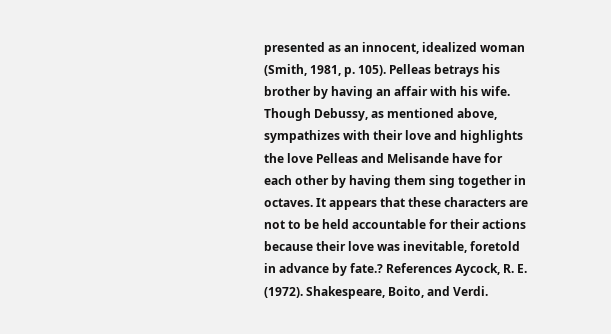presented as an innocent, idealized woman (Smith, 1981, p. 105). Pelleas betrays his brother by having an affair with his wife. Though Debussy, as mentioned above, sympathizes with their love and highlights the love Pelleas and Melisande have for each other by having them sing together in octaves. It appears that these characters are not to be held accountable for their actions because their love was inevitable, foretold in advance by fate.? References Aycock, R. E. (1972). Shakespeare, Boito, and Verdi.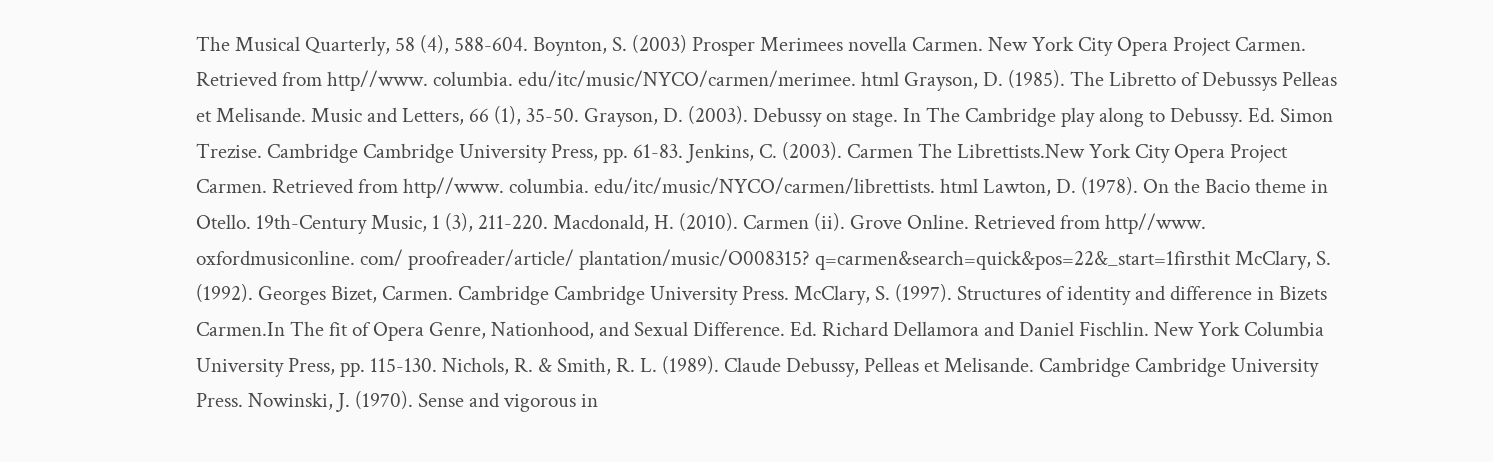The Musical Quarterly, 58 (4), 588-604. Boynton, S. (2003) Prosper Merimees novella Carmen. New York City Opera Project Carmen. Retrieved from http//www. columbia. edu/itc/music/NYCO/carmen/merimee. html Grayson, D. (1985). The Libretto of Debussys Pelleas et Melisande. Music and Letters, 66 (1), 35-50. Grayson, D. (2003). Debussy on stage. In The Cambridge play along to Debussy. Ed. Simon Trezise. Cambridge Cambridge University Press, pp. 61-83. Jenkins, C. (2003). Carmen The Librettists.New York City Opera Project Carmen. Retrieved from http//www. columbia. edu/itc/music/NYCO/carmen/librettists. html Lawton, D. (1978). On the Bacio theme in Otello. 19th-Century Music, 1 (3), 211-220. Macdonald, H. (2010). Carmen (ii). Grove Online. Retrieved from http//www. oxfordmusiconline. com/ proofreader/article/ plantation/music/O008315? q=carmen&search=quick&pos=22&_start=1firsthit McClary, S. (1992). Georges Bizet, Carmen. Cambridge Cambridge University Press. McClary, S. (1997). Structures of identity and difference in Bizets Carmen.In The fit of Opera Genre, Nationhood, and Sexual Difference. Ed. Richard Dellamora and Daniel Fischlin. New York Columbia University Press, pp. 115-130. Nichols, R. & Smith, R. L. (1989). Claude Debussy, Pelleas et Melisande. Cambridge Cambridge University Press. Nowinski, J. (1970). Sense and vigorous in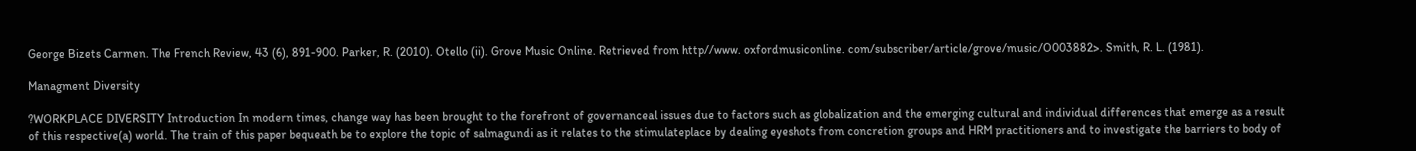George Bizets Carmen. The French Review, 43 (6), 891-900. Parker, R. (2010). Otello (ii). Grove Music Online. Retrieved from http//www. oxfordmusiconline. com/subscriber/article/grove/music/O003882>. Smith, R. L. (1981).

Managment Diversity

?WORKPLACE DIVERSITY Introduction In modern times, change way has been brought to the forefront of governanceal issues due to factors such as globalization and the emerging cultural and individual differences that emerge as a result of this respective(a) world. The train of this paper bequeath be to explore the topic of salmagundi as it relates to the stimulateplace by dealing eyeshots from concretion groups and HRM practitioners and to investigate the barriers to body of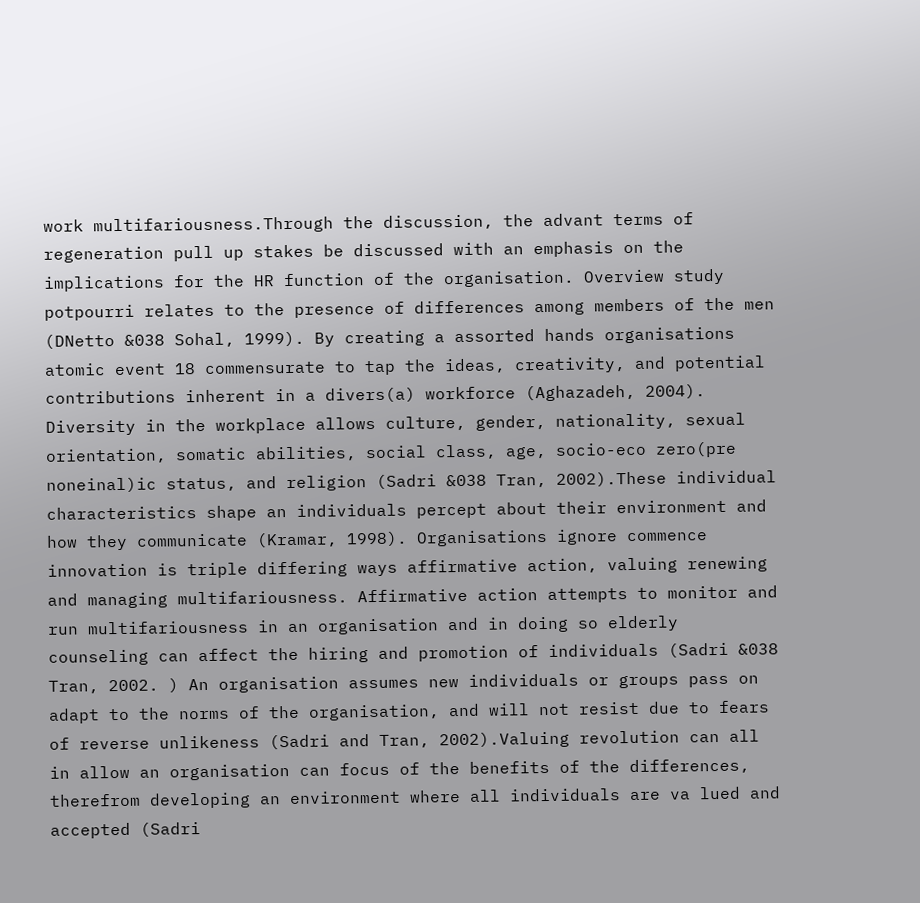work multifariousness.Through the discussion, the advant terms of regeneration pull up stakes be discussed with an emphasis on the implications for the HR function of the organisation. Overview study potpourri relates to the presence of differences among members of the men (DNetto &038 Sohal, 1999). By creating a assorted hands organisations atomic event 18 commensurate to tap the ideas, creativity, and potential contributions inherent in a divers(a) workforce (Aghazadeh, 2004). Diversity in the workplace allows culture, gender, nationality, sexual orientation, somatic abilities, social class, age, socio-eco zero(pre noneinal)ic status, and religion (Sadri &038 Tran, 2002).These individual characteristics shape an individuals percept about their environment and how they communicate (Kramar, 1998). Organisations ignore commence innovation is triple differing ways affirmative action, valuing renewing and managing multifariousness. Affirmative action attempts to monitor and run multifariousness in an organisation and in doing so elderly counseling can affect the hiring and promotion of individuals (Sadri &038 Tran, 2002. ) An organisation assumes new individuals or groups pass on adapt to the norms of the organisation, and will not resist due to fears of reverse unlikeness (Sadri and Tran, 2002).Valuing revolution can all in allow an organisation can focus of the benefits of the differences, therefrom developing an environment where all individuals are va lued and accepted (Sadri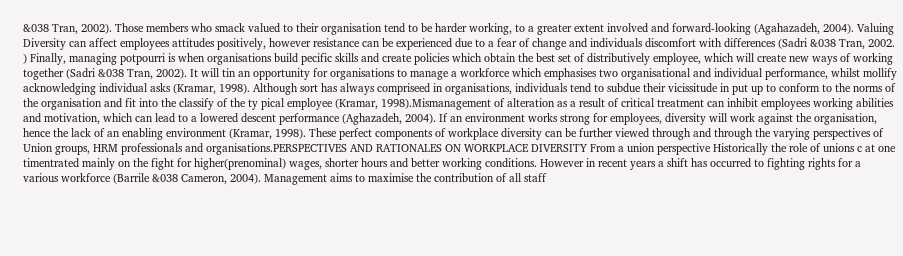&038 Tran, 2002). Those members who smack valued to their organisation tend to be harder working, to a greater extent involved and forward-looking (Agahazadeh, 2004). Valuing Diversity can affect employees attitudes positively, however resistance can be experienced due to a fear of change and individuals discomfort with differences (Sadri &038 Tran, 2002. ) Finally, managing potpourri is when organisations build pecific skills and create policies which obtain the best set of distributively employee, which will create new ways of working together (Sadri &038 Tran, 2002). It will tin an opportunity for organisations to manage a workforce which emphasises two organisational and individual performance, whilst mollify acknowledging individual asks (Kramar, 1998). Although sort has always compriseed in organisations, individuals tend to subdue their vicissitude in put up to conform to the norms of the organisation and fit into the classify of the ty pical employee (Kramar, 1998).Mismanagement of alteration as a result of critical treatment can inhibit employees working abilities and motivation, which can lead to a lowered descent performance (Aghazadeh, 2004). If an environment works strong for employees, diversity will work against the organisation, hence the lack of an enabling environment (Kramar, 1998). These perfect components of workplace diversity can be further viewed through and through the varying perspectives of Union groups, HRM professionals and organisations.PERSPECTIVES AND RATIONALES ON WORKPLACE DIVERSITY From a union perspective Historically the role of unions c at one timentrated mainly on the fight for higher(prenominal) wages, shorter hours and better working conditions. However in recent years a shift has occurred to fighting rights for a various workforce (Barrile &038 Cameron, 2004). Management aims to maximise the contribution of all staff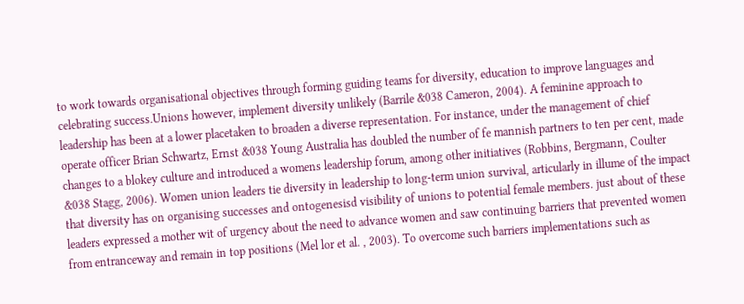to work towards organisational objectives through forming guiding teams for diversity, education to improve languages and celebrating success.Unions however, implement diversity unlikely (Barrile &038 Cameron, 2004). A feminine approach to leadership has been at a lower placetaken to broaden a diverse representation. For instance, under the management of chief operate officer Brian Schwartz, Ernst &038 Young Australia has doubled the number of fe mannish partners to ten per cent, made changes to a blokey culture and introduced a womens leadership forum, among other initiatives (Robbins, Bergmann, Coulter &038 Stagg, 2006). Women union leaders tie diversity in leadership to long-term union survival, articularly in illume of the impact that diversity has on organising successes and ontogenesisd visibility of unions to potential female members. just about of these leaders expressed a mother wit of urgency about the need to advance women and saw continuing barriers that prevented women from entranceway and remain in top positions (Mel lor et al. , 2003). To overcome such barriers implementations such as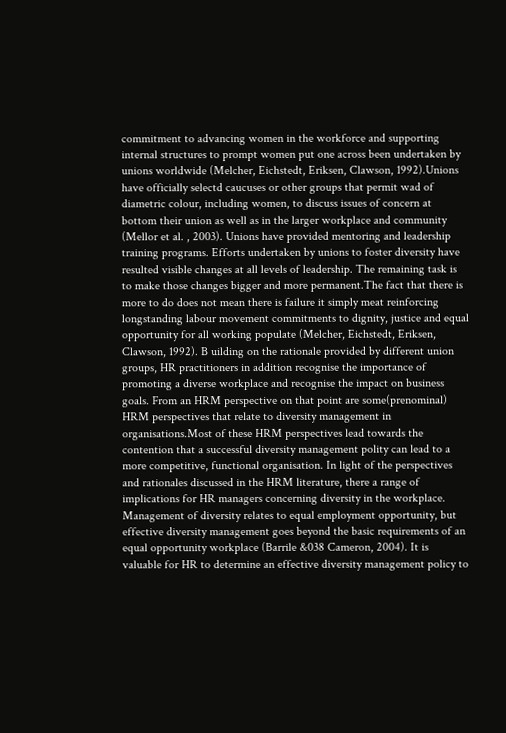commitment to advancing women in the workforce and supporting internal structures to prompt women put one across been undertaken by unions worldwide (Melcher, Eichstedt, Eriksen, Clawson, 1992).Unions have officially selectd caucuses or other groups that permit wad of diametric colour, including women, to discuss issues of concern at bottom their union as well as in the larger workplace and community (Mellor et al. , 2003). Unions have provided mentoring and leadership training programs. Efforts undertaken by unions to foster diversity have resulted visible changes at all levels of leadership. The remaining task is to make those changes bigger and more permanent.The fact that there is more to do does not mean there is failure it simply meat reinforcing longstanding labour movement commitments to dignity, justice and equal opportunity for all working populate (Melcher, Eichstedt, Eriksen, Clawson, 1992). B uilding on the rationale provided by different union groups, HR practitioners in addition recognise the importance of promoting a diverse workplace and recognise the impact on business goals. From an HRM perspective on that point are some(prenominal) HRM perspectives that relate to diversity management in organisations.Most of these HRM perspectives lead towards the contention that a successful diversity management polity can lead to a more competitive, functional organisation. In light of the perspectives and rationales discussed in the HRM literature, there a range of implications for HR managers concerning diversity in the workplace. Management of diversity relates to equal employment opportunity, but effective diversity management goes beyond the basic requirements of an equal opportunity workplace (Barrile &038 Cameron, 2004). It is valuable for HR to determine an effective diversity management policy to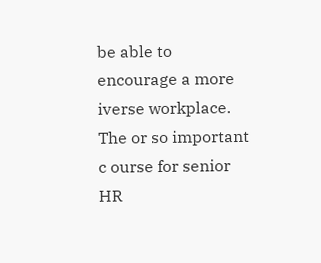be able to encourage a more iverse workplace. The or so important c ourse for senior HR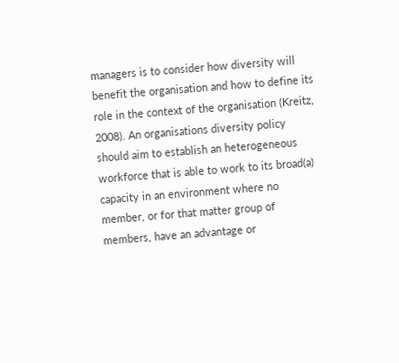managers is to consider how diversity will benefit the organisation and how to define its role in the context of the organisation (Kreitz, 2008). An organisations diversity policy should aim to establish an heterogeneous workforce that is able to work to its broad(a) capacity in an environment where no member, or for that matter group of members, have an advantage or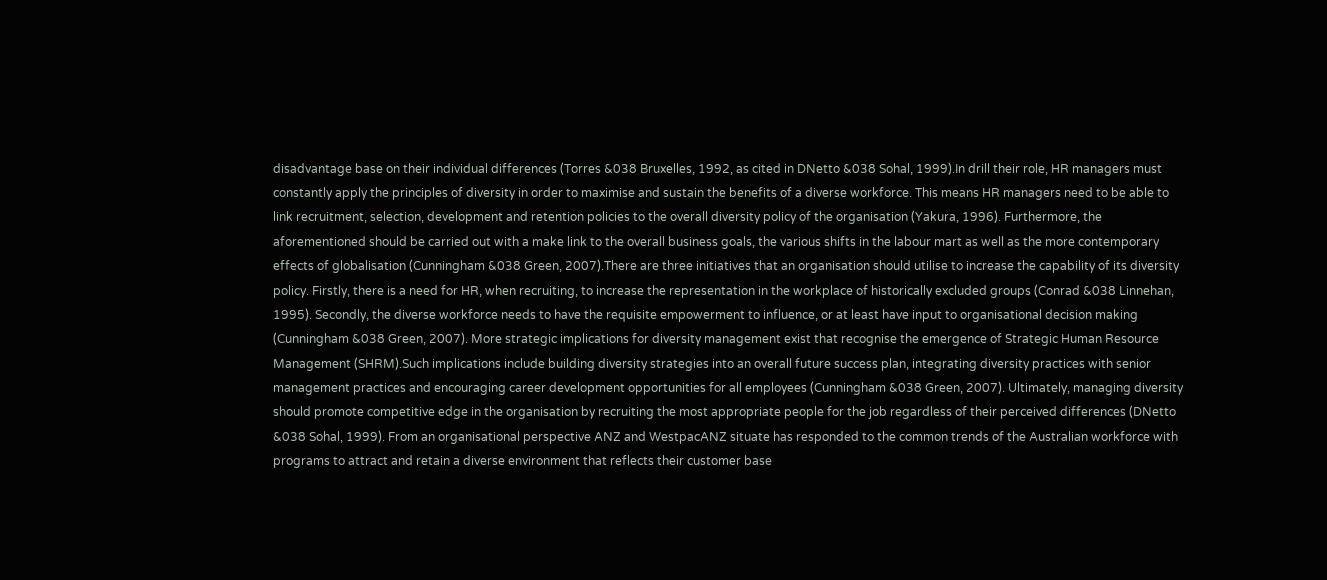disadvantage base on their individual differences (Torres &038 Bruxelles, 1992, as cited in DNetto &038 Sohal, 1999).In drill their role, HR managers must constantly apply the principles of diversity in order to maximise and sustain the benefits of a diverse workforce. This means HR managers need to be able to link recruitment, selection, development and retention policies to the overall diversity policy of the organisation (Yakura, 1996). Furthermore, the aforementioned should be carried out with a make link to the overall business goals, the various shifts in the labour mart as well as the more contemporary effects of globalisation (Cunningham &038 Green, 2007).There are three initiatives that an organisation should utilise to increase the capability of its diversity policy. Firstly, there is a need for HR, when recruiting, to increase the representation in the workplace of historically excluded groups (Conrad &038 Linnehan, 1995). Secondly, the diverse workforce needs to have the requisite empowerment to influence, or at least have input to organisational decision making (Cunningham &038 Green, 2007). More strategic implications for diversity management exist that recognise the emergence of Strategic Human Resource Management (SHRM).Such implications include building diversity strategies into an overall future success plan, integrating diversity practices with senior management practices and encouraging career development opportunities for all employees (Cunningham &038 Green, 2007). Ultimately, managing diversity should promote competitive edge in the organisation by recruiting the most appropriate people for the job regardless of their perceived differences (DNetto &038 Sohal, 1999). From an organisational perspective ANZ and WestpacANZ situate has responded to the common trends of the Australian workforce with programs to attract and retain a diverse environment that reflects their customer base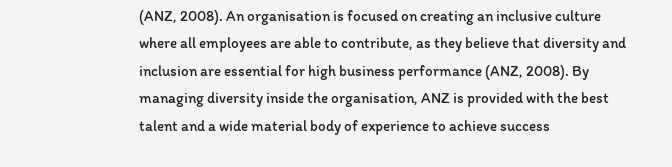(ANZ, 2008). An organisation is focused on creating an inclusive culture where all employees are able to contribute, as they believe that diversity and inclusion are essential for high business performance (ANZ, 2008). By managing diversity inside the organisation, ANZ is provided with the best talent and a wide material body of experience to achieve success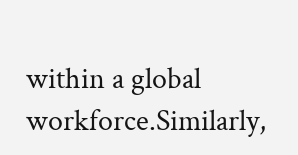within a global workforce.Similarly,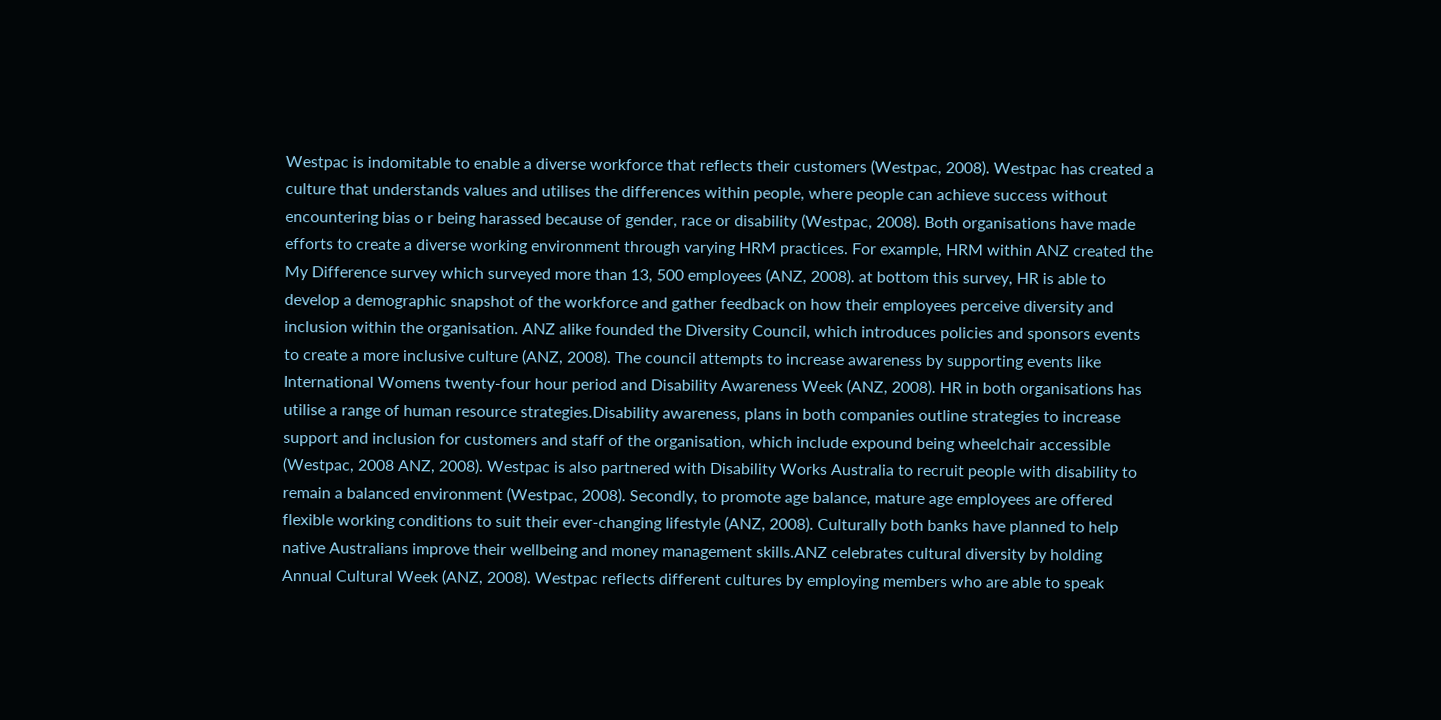Westpac is indomitable to enable a diverse workforce that reflects their customers (Westpac, 2008). Westpac has created a culture that understands values and utilises the differences within people, where people can achieve success without encountering bias o r being harassed because of gender, race or disability (Westpac, 2008). Both organisations have made efforts to create a diverse working environment through varying HRM practices. For example, HRM within ANZ created the My Difference survey which surveyed more than 13, 500 employees (ANZ, 2008). at bottom this survey, HR is able to develop a demographic snapshot of the workforce and gather feedback on how their employees perceive diversity and inclusion within the organisation. ANZ alike founded the Diversity Council, which introduces policies and sponsors events to create a more inclusive culture (ANZ, 2008). The council attempts to increase awareness by supporting events like International Womens twenty-four hour period and Disability Awareness Week (ANZ, 2008). HR in both organisations has utilise a range of human resource strategies.Disability awareness, plans in both companies outline strategies to increase support and inclusion for customers and staff of the organisation, which include expound being wheelchair accessible (Westpac, 2008 ANZ, 2008). Westpac is also partnered with Disability Works Australia to recruit people with disability to remain a balanced environment (Westpac, 2008). Secondly, to promote age balance, mature age employees are offered flexible working conditions to suit their ever-changing lifestyle (ANZ, 2008). Culturally both banks have planned to help native Australians improve their wellbeing and money management skills.ANZ celebrates cultural diversity by holding Annual Cultural Week (ANZ, 2008). Westpac reflects different cultures by employing members who are able to speak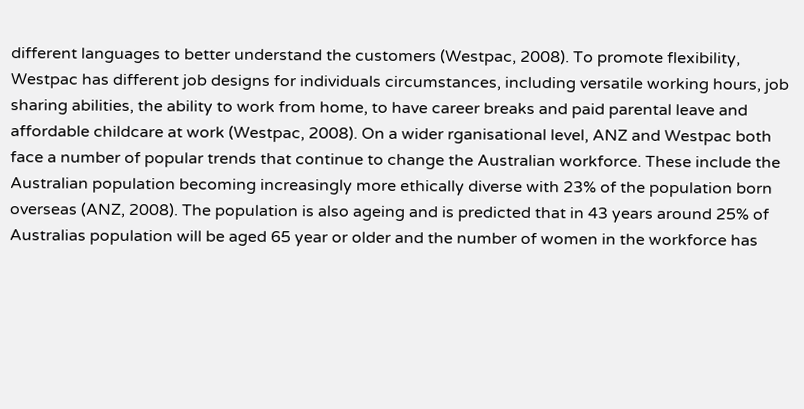different languages to better understand the customers (Westpac, 2008). To promote flexibility, Westpac has different job designs for individuals circumstances, including versatile working hours, job sharing abilities, the ability to work from home, to have career breaks and paid parental leave and affordable childcare at work (Westpac, 2008). On a wider rganisational level, ANZ and Westpac both face a number of popular trends that continue to change the Australian workforce. These include the Australian population becoming increasingly more ethically diverse with 23% of the population born overseas (ANZ, 2008). The population is also ageing and is predicted that in 43 years around 25% of Australias population will be aged 65 year or older and the number of women in the workforce has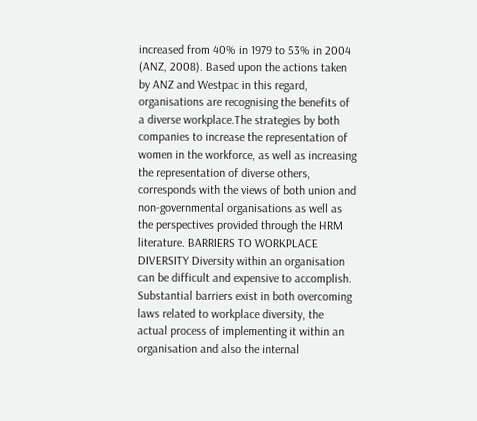increased from 40% in 1979 to 53% in 2004 (ANZ, 2008). Based upon the actions taken by ANZ and Westpac in this regard, organisations are recognising the benefits of a diverse workplace.The strategies by both companies to increase the representation of women in the workforce, as well as increasing the representation of diverse others, corresponds with the views of both union and non-governmental organisations as well as the perspectives provided through the HRM literature. BARRIERS TO WORKPLACE DIVERSITY Diversity within an organisation can be difficult and expensive to accomplish. Substantial barriers exist in both overcoming laws related to workplace diversity, the actual process of implementing it within an organisation and also the internal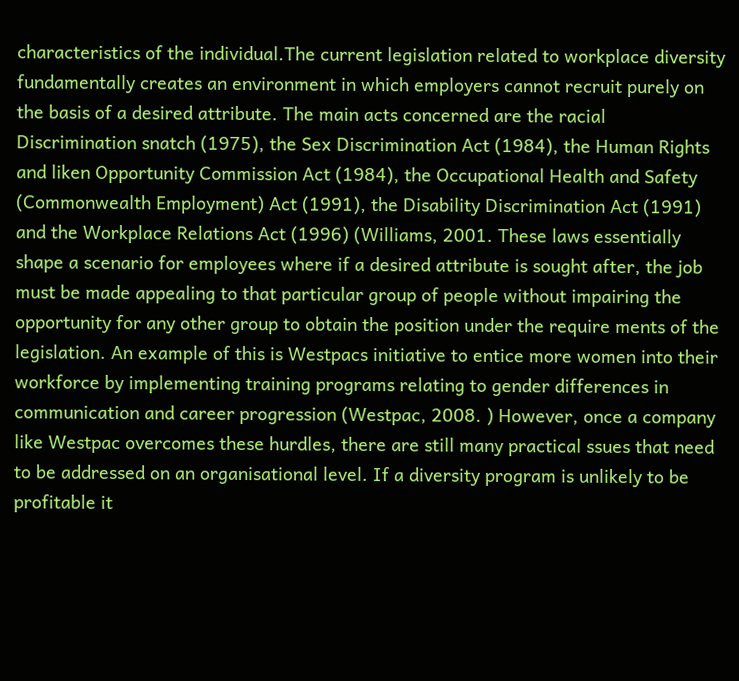characteristics of the individual.The current legislation related to workplace diversity fundamentally creates an environment in which employers cannot recruit purely on the basis of a desired attribute. The main acts concerned are the racial Discrimination snatch (1975), the Sex Discrimination Act (1984), the Human Rights and liken Opportunity Commission Act (1984), the Occupational Health and Safety (Commonwealth Employment) Act (1991), the Disability Discrimination Act (1991) and the Workplace Relations Act (1996) (Williams, 2001. These laws essentially shape a scenario for employees where if a desired attribute is sought after, the job must be made appealing to that particular group of people without impairing the opportunity for any other group to obtain the position under the require ments of the legislation. An example of this is Westpacs initiative to entice more women into their workforce by implementing training programs relating to gender differences in communication and career progression (Westpac, 2008. ) However, once a company like Westpac overcomes these hurdles, there are still many practical ssues that need to be addressed on an organisational level. If a diversity program is unlikely to be profitable it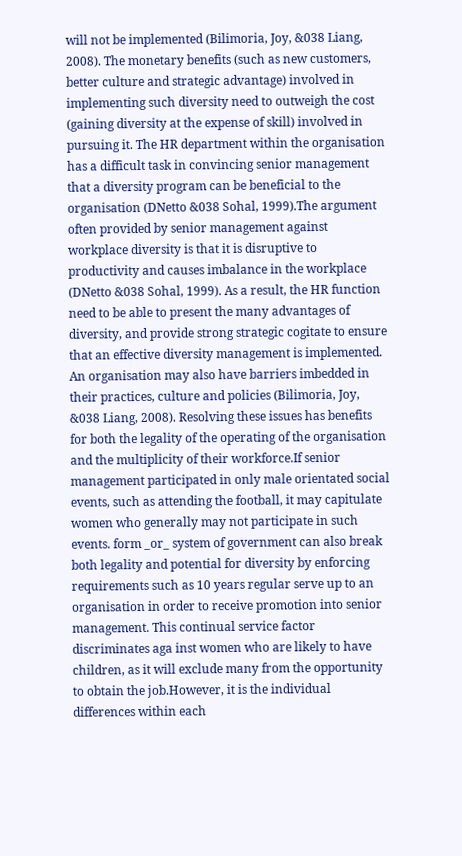will not be implemented (Bilimoria, Joy, &038 Liang, 2008). The monetary benefits (such as new customers, better culture and strategic advantage) involved in implementing such diversity need to outweigh the cost (gaining diversity at the expense of skill) involved in pursuing it. The HR department within the organisation has a difficult task in convincing senior management that a diversity program can be beneficial to the organisation (DNetto &038 Sohal, 1999).The argument often provided by senior management against workplace diversity is that it is disruptive to productivity and causes imbalance in the workplace (DNetto &038 Sohal, 1999). As a result, the HR function need to be able to present the many advantages of diversity, and provide strong strategic cogitate to ensure that an effective diversity management is implemented. An organisation may also have barriers imbedded in their practices, culture and policies (Bilimoria, Joy, &038 Liang, 2008). Resolving these issues has benefits for both the legality of the operating of the organisation and the multiplicity of their workforce.If senior management participated in only male orientated social events, such as attending the football, it may capitulate women who generally may not participate in such events. form _or_ system of government can also break both legality and potential for diversity by enforcing requirements such as 10 years regular serve up to an organisation in order to receive promotion into senior management. This continual service factor discriminates aga inst women who are likely to have children, as it will exclude many from the opportunity to obtain the job.However, it is the individual differences within each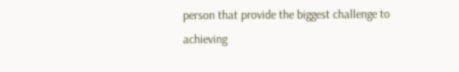person that provide the biggest challenge to achieving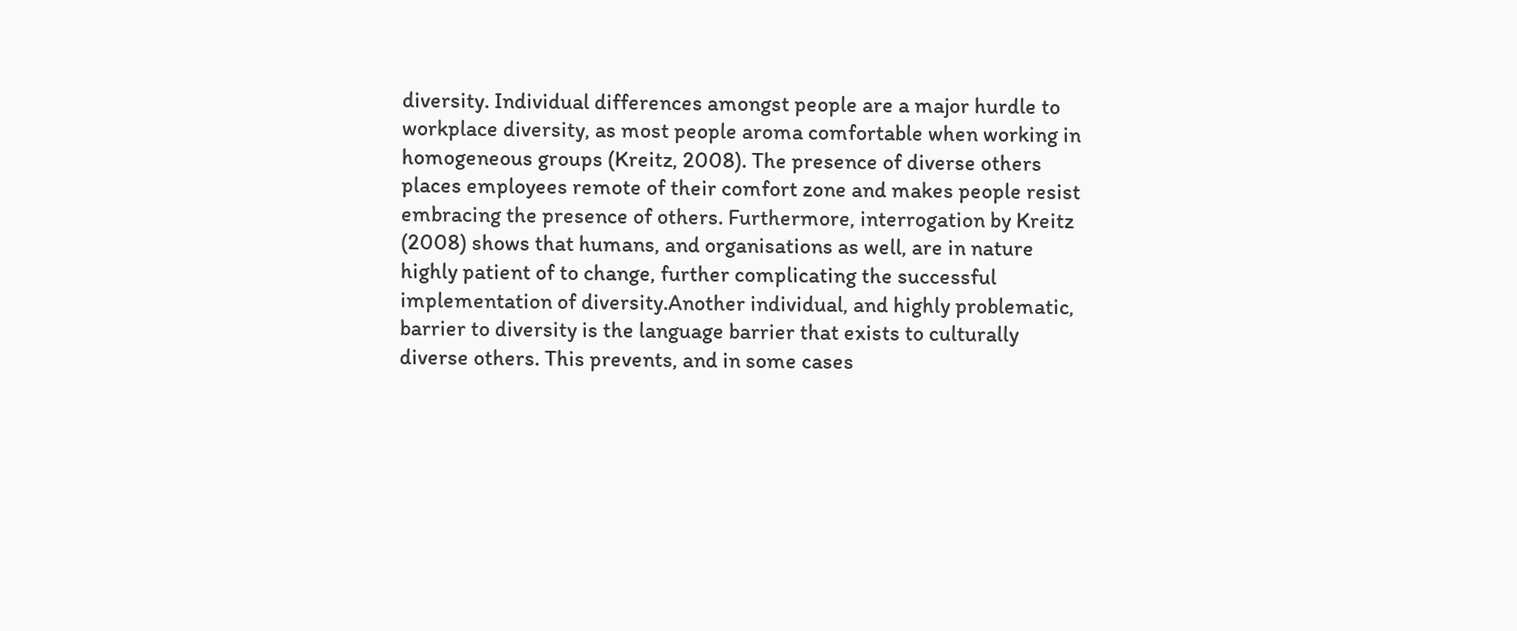diversity. Individual differences amongst people are a major hurdle to workplace diversity, as most people aroma comfortable when working in homogeneous groups (Kreitz, 2008). The presence of diverse others places employees remote of their comfort zone and makes people resist embracing the presence of others. Furthermore, interrogation by Kreitz (2008) shows that humans, and organisations as well, are in nature highly patient of to change, further complicating the successful implementation of diversity.Another individual, and highly problematic, barrier to diversity is the language barrier that exists to culturally diverse others. This prevents, and in some cases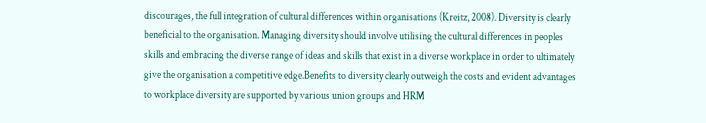discourages, the full integration of cultural differences within organisations (Kreitz, 2008). Diversity is clearly beneficial to the organisation. Managing diversity should involve utilising the cultural differences in peoples skills and embracing the diverse range of ideas and skills that exist in a diverse workplace in order to ultimately give the organisation a competitive edge.Benefits to diversity clearly outweigh the costs and evident advantages to workplace diversity are supported by various union groups and HRM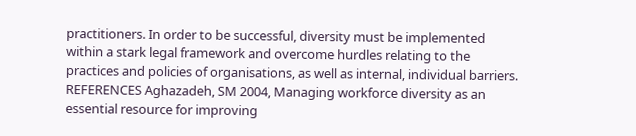practitioners. In order to be successful, diversity must be implemented within a stark legal framework and overcome hurdles relating to the practices and policies of organisations, as well as internal, individual barriers. REFERENCES Aghazadeh, SM 2004, Managing workforce diversity as an essential resource for improving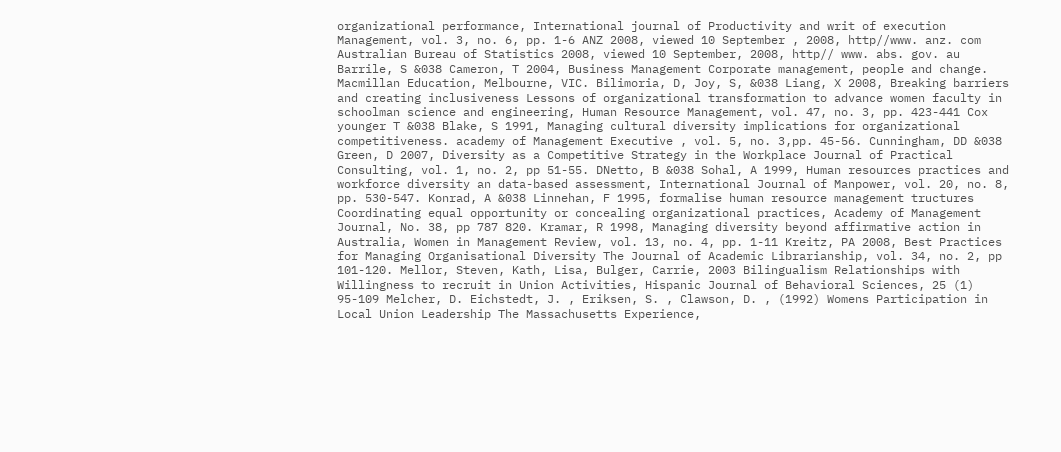organizational performance, International journal of Productivity and writ of execution Management, vol. 3, no. 6, pp. 1-6 ANZ 2008, viewed 10 September , 2008, http//www. anz. com Australian Bureau of Statistics 2008, viewed 10 September, 2008, http// www. abs. gov. au Barrile, S &038 Cameron, T 2004, Business Management Corporate management, people and change. Macmillan Education, Melbourne, VIC. Bilimoria, D, Joy, S, &038 Liang, X 2008, Breaking barriers and creating inclusiveness Lessons of organizational transformation to advance women faculty in schoolman science and engineering, Human Resource Management, vol. 47, no. 3, pp. 423-441 Cox younger T &038 Blake, S 1991, Managing cultural diversity implications for organizational competitiveness. academy of Management Executive , vol. 5, no. 3,pp. 45-56. Cunningham, DD &038 Green, D 2007, Diversity as a Competitive Strategy in the Workplace Journal of Practical Consulting, vol. 1, no. 2, pp 51-55. DNetto, B &038 Sohal, A 1999, Human resources practices and workforce diversity an data-based assessment, International Journal of Manpower, vol. 20, no. 8, pp. 530-547. Konrad, A &038 Linnehan, F 1995, formalise human resource management tructures Coordinating equal opportunity or concealing organizational practices, Academy of Management Journal, No. 38, pp 787 820. Kramar, R 1998, Managing diversity beyond affirmative action in Australia, Women in Management Review, vol. 13, no. 4, pp. 1-11 Kreitz, PA 2008, Best Practices for Managing Organisational Diversity The Journal of Academic Librarianship, vol. 34, no. 2, pp 101-120. Mellor, Steven, Kath, Lisa, Bulger, Carrie, 2003 Bilingualism Relationships with Willingness to recruit in Union Activities, Hispanic Journal of Behavioral Sciences, 25 (1) 95-109 Melcher, D. Eichstedt, J. , Eriksen, S. , Clawson, D. , (1992) Womens Participation in Local Union Leadership The Massachusetts Experience,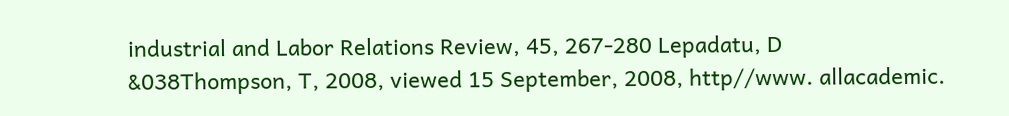industrial and Labor Relations Review, 45, 267-280 Lepadatu, D &038Thompson, T, 2008, viewed 15 September, 2008, http//www. allacademic.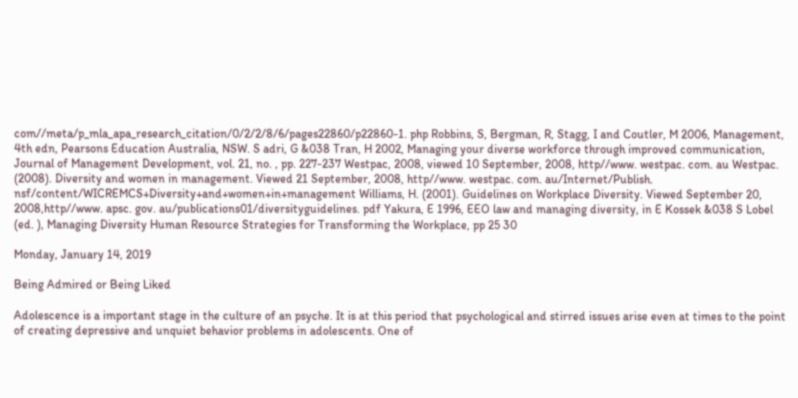com//meta/p_mla_apa_research_citation/0/2/2/8/6/pages22860/p22860-1. php Robbins, S, Bergman, R, Stagg, I and Coutler, M 2006, Management, 4th edn, Pearsons Education Australia, NSW. S adri, G &038 Tran, H 2002, Managing your diverse workforce through improved communication, Journal of Management Development, vol. 21, no. , pp. 227-237 Westpac, 2008, viewed 10 September, 2008, http//www. westpac. com. au Westpac. (2008). Diversity and women in management. Viewed 21 September, 2008, http//www. westpac. com. au/Internet/Publish. nsf/content/WICREMCS+Diversity+and+women+in+management Williams, H. (2001). Guidelines on Workplace Diversity. Viewed September 20, 2008,http//www. apsc. gov. au/publications01/diversityguidelines. pdf Yakura, E 1996, EEO law and managing diversity, in E Kossek &038 S Lobel (ed. ), Managing Diversity Human Resource Strategies for Transforming the Workplace, pp 25 30

Monday, January 14, 2019

Being Admired or Being Liked

Adolescence is a important stage in the culture of an psyche. It is at this period that psychological and stirred issues arise even at times to the point of creating depressive and unquiet behavior problems in adolescents. One of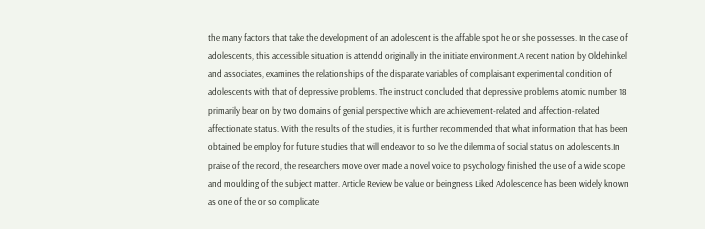the many factors that take the development of an adolescent is the affable spot he or she possesses. In the case of adolescents, this accessible situation is attendd originally in the initiate environment.A recent nation by Oldehinkel and associates, examines the relationships of the disparate variables of complaisant experimental condition of adolescents with that of depressive problems. The instruct concluded that depressive problems atomic number 18 primarily bear on by two domains of genial perspective which are achievement-related and affection-related affectionate status. With the results of the studies, it is further recommended that what information that has been obtained be employ for future studies that will endeavor to so lve the dilemma of social status on adolescents.In praise of the record, the researchers move over made a novel voice to psychology finished the use of a wide scope and moulding of the subject matter. Article Review be value or beingness Liked Adolescence has been widely known as one of the or so complicate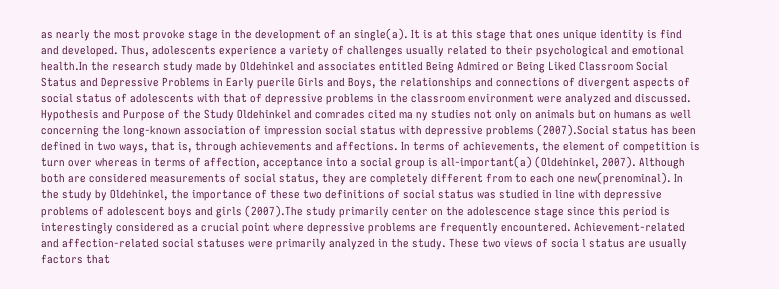as nearly the most provoke stage in the development of an single(a). It is at this stage that ones unique identity is find and developed. Thus, adolescents experience a variety of challenges usually related to their psychological and emotional health.In the research study made by Oldehinkel and associates entitled Being Admired or Being Liked Classroom Social Status and Depressive Problems in Early puerile Girls and Boys, the relationships and connections of divergent aspects of social status of adolescents with that of depressive problems in the classroom environment were analyzed and discussed. Hypothesis and Purpose of the Study Oldehinkel and comrades cited ma ny studies not only on animals but on humans as well concerning the long-known association of impression social status with depressive problems (2007).Social status has been defined in two ways, that is, through achievements and affections. In terms of achievements, the element of competition is turn over whereas in terms of affection, acceptance into a social group is all-important(a) (Oldehinkel, 2007). Although both are considered measurements of social status, they are completely different from to each one new(prenominal). In the study by Oldehinkel, the importance of these two definitions of social status was studied in line with depressive problems of adolescent boys and girls (2007).The study primarily center on the adolescence stage since this period is interestingly considered as a crucial point where depressive problems are frequently encountered. Achievement-related and affection-related social statuses were primarily analyzed in the study. These two views of socia l status are usually factors that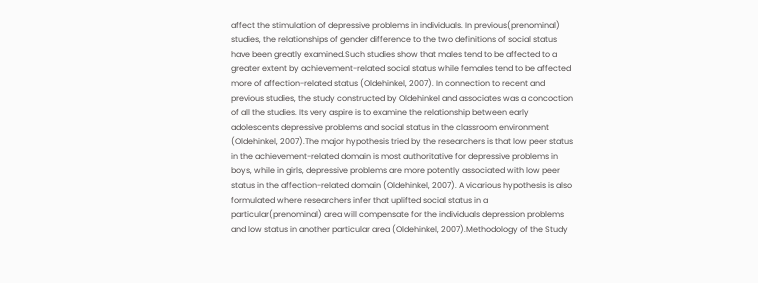affect the stimulation of depressive problems in individuals. In previous(prenominal) studies, the relationships of gender difference to the two definitions of social status have been greatly examined.Such studies show that males tend to be affected to a greater extent by achievement-related social status while females tend to be affected more of affection-related status (Oldehinkel, 2007). In connection to recent and previous studies, the study constructed by Oldehinkel and associates was a concoction of all the studies. Its very aspire is to examine the relationship between early adolescents depressive problems and social status in the classroom environment (Oldehinkel, 2007).The major hypothesis tried by the researchers is that low peer status in the achievement-related domain is most authoritative for depressive problems in boys, while in girls, depressive problems are more potently associated with low peer status in the affection-related domain (Oldehinkel, 2007). A vicarious hypothesis is also formulated where researchers infer that uplifted social status in a particular(prenominal) area will compensate for the individuals depression problems and low status in another particular area (Oldehinkel, 2007).Methodology of the Study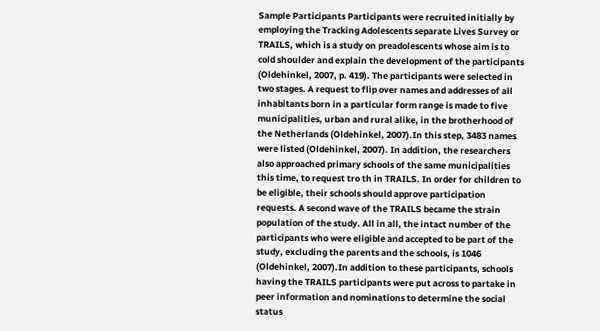Sample Participants Participants were recruited initially by employing the Tracking Adolescents separate Lives Survey or TRAILS, which is a study on preadolescents whose aim is to cold shoulder and explain the development of the participants (Oldehinkel, 2007, p. 419). The participants were selected in two stages. A request to flip over names and addresses of all inhabitants born in a particular form range is made to five municipalities, urban and rural alike, in the brotherhood of the Netherlands (Oldehinkel, 2007).In this step, 3483 names were listed (Oldehinkel, 2007). In addition, the researchers also approached primary schools of the same municipalities this time, to request tro th in TRAILS. In order for children to be eligible, their schools should approve participation requests. A second wave of the TRAILS became the strain population of the study. All in all, the intact number of the participants who were eligible and accepted to be part of the study, excluding the parents and the schools, is 1046 (Oldehinkel, 2007).In addition to these participants, schools having the TRAILS participants were put across to partake in peer information and nominations to determine the social status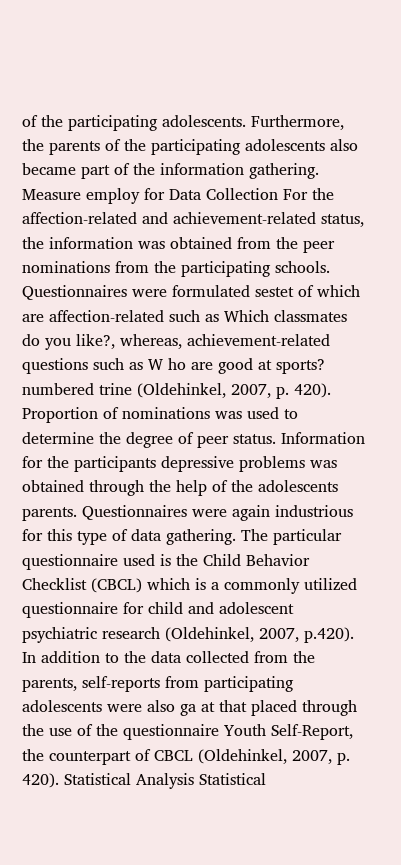of the participating adolescents. Furthermore, the parents of the participating adolescents also became part of the information gathering. Measure employ for Data Collection For the affection-related and achievement-related status, the information was obtained from the peer nominations from the participating schools. Questionnaires were formulated sestet of which are affection-related such as Which classmates do you like?, whereas, achievement-related questions such as W ho are good at sports? numbered trine (Oldehinkel, 2007, p. 420). Proportion of nominations was used to determine the degree of peer status. Information for the participants depressive problems was obtained through the help of the adolescents parents. Questionnaires were again industrious for this type of data gathering. The particular questionnaire used is the Child Behavior Checklist (CBCL) which is a commonly utilized questionnaire for child and adolescent psychiatric research (Oldehinkel, 2007, p.420). In addition to the data collected from the parents, self-reports from participating adolescents were also ga at that placed through the use of the questionnaire Youth Self-Report, the counterpart of CBCL (Oldehinkel, 2007, p. 420). Statistical Analysis Statistical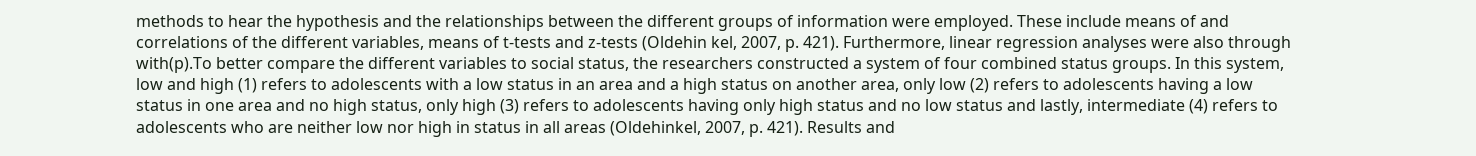methods to hear the hypothesis and the relationships between the different groups of information were employed. These include means of and correlations of the different variables, means of t-tests and z-tests (Oldehin kel, 2007, p. 421). Furthermore, linear regression analyses were also through with(p).To better compare the different variables to social status, the researchers constructed a system of four combined status groups. In this system, low and high (1) refers to adolescents with a low status in an area and a high status on another area, only low (2) refers to adolescents having a low status in one area and no high status, only high (3) refers to adolescents having only high status and no low status and lastly, intermediate (4) refers to adolescents who are neither low nor high in status in all areas (Oldehinkel, 2007, p. 421). Results and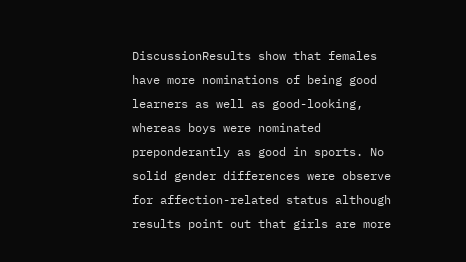DiscussionResults show that females have more nominations of being good learners as well as good-looking, whereas boys were nominated preponderantly as good in sports. No solid gender differences were observe for affection-related status although results point out that girls are more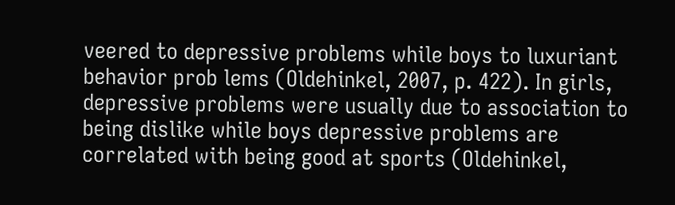veered to depressive problems while boys to luxuriant behavior prob lems (Oldehinkel, 2007, p. 422). In girls, depressive problems were usually due to association to being dislike while boys depressive problems are correlated with being good at sports (Oldehinkel,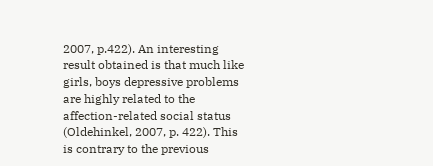2007, p.422). An interesting result obtained is that much like girls, boys depressive problems are highly related to the affection-related social status (Oldehinkel, 2007, p. 422). This is contrary to the previous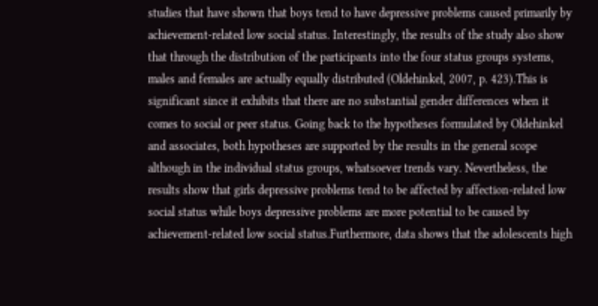studies that have shown that boys tend to have depressive problems caused primarily by achievement-related low social status. Interestingly, the results of the study also show that through the distribution of the participants into the four status groups systems, males and females are actually equally distributed (Oldehinkel, 2007, p. 423).This is significant since it exhibits that there are no substantial gender differences when it comes to social or peer status. Going back to the hypotheses formulated by Oldehinkel and associates, both hypotheses are supported by the results in the general scope although in the individual status groups, whatsoever trends vary. Nevertheless, the results show that girls depressive problems tend to be affected by affection-related low social status while boys depressive problems are more potential to be caused by achievement-related low social status.Furthermore, data shows that the adolescents high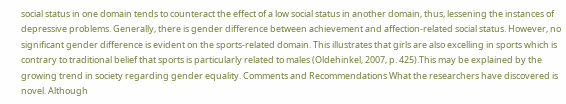social status in one domain tends to counteract the effect of a low social status in another domain, thus, lessening the instances of depressive problems. Generally, there is gender difference between achievement and affection-related social status. However, no significant gender difference is evident on the sports-related domain. This illustrates that girls are also excelling in sports which is contrary to traditional belief that sports is particularly related to males (Oldehinkel, 2007, p. 425).This may be explained by the growing trend in society regarding gender equality. Comments and Recommendations What the researchers have discovered is novel. Although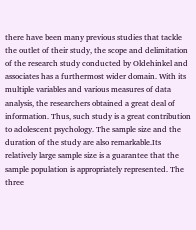there have been many previous studies that tackle the outlet of their study, the scope and delimitation of the research study conducted by Oldehinkel and associates has a furthermost wider domain. With its multiple variables and various measures of data analysis, the researchers obtained a great deal of information. Thus, such study is a great contribution to adolescent psychology. The sample size and the duration of the study are also remarkable.Its relatively large sample size is a guarantee that the sample population is appropriately represented. The three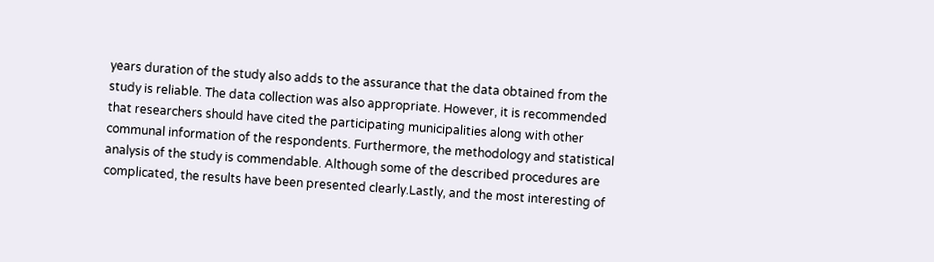years duration of the study also adds to the assurance that the data obtained from the study is reliable. The data collection was also appropriate. However, it is recommended that researchers should have cited the participating municipalities along with other communal information of the respondents. Furthermore, the methodology and statistical analysis of the study is commendable. Although some of the described procedures are complicated, the results have been presented clearly.Lastly, and the most interesting of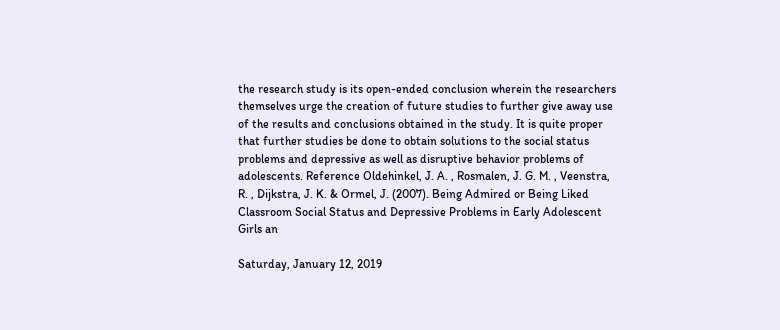the research study is its open-ended conclusion wherein the researchers themselves urge the creation of future studies to further give away use of the results and conclusions obtained in the study. It is quite proper that further studies be done to obtain solutions to the social status problems and depressive as well as disruptive behavior problems of adolescents. Reference Oldehinkel, J. A. , Rosmalen, J. G. M. , Veenstra, R. , Dijkstra, J. K. & Ormel, J. (2007). Being Admired or Being Liked Classroom Social Status and Depressive Problems in Early Adolescent Girls an

Saturday, January 12, 2019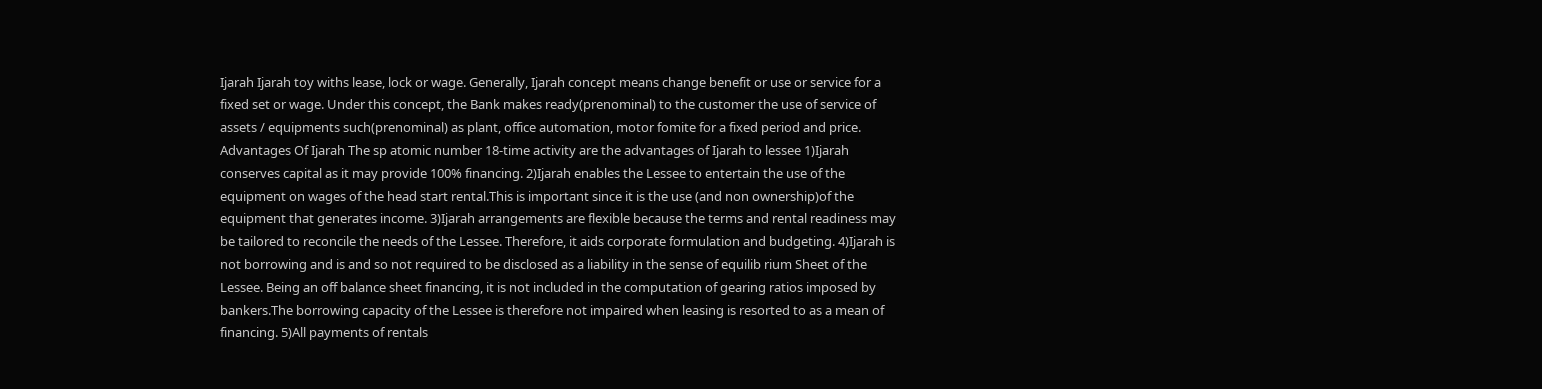Ijarah Ijarah toy withs lease, lock or wage. Generally, Ijarah concept means change benefit or use or service for a fixed set or wage. Under this concept, the Bank makes ready(prenominal) to the customer the use of service of assets / equipments such(prenominal) as plant, office automation, motor fomite for a fixed period and price. Advantages Of Ijarah The sp atomic number 18-time activity are the advantages of Ijarah to lessee 1)Ijarah conserves capital as it may provide 100% financing. 2)Ijarah enables the Lessee to entertain the use of the equipment on wages of the head start rental.This is important since it is the use (and non ownership)of the equipment that generates income. 3)Ijarah arrangements are flexible because the terms and rental readiness may be tailored to reconcile the needs of the Lessee. Therefore, it aids corporate formulation and budgeting. 4)Ijarah is not borrowing and is and so not required to be disclosed as a liability in the sense of equilib rium Sheet of the Lessee. Being an off balance sheet financing, it is not included in the computation of gearing ratios imposed by bankers.The borrowing capacity of the Lessee is therefore not impaired when leasing is resorted to as a mean of financing. 5)All payments of rentals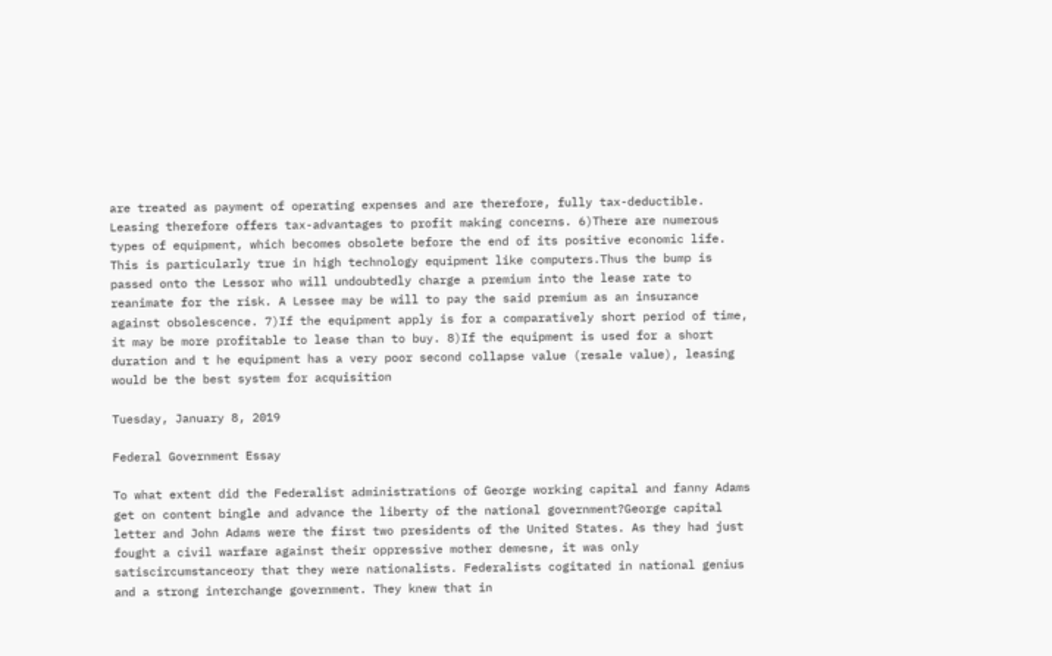are treated as payment of operating expenses and are therefore, fully tax-deductible. Leasing therefore offers tax-advantages to profit making concerns. 6)There are numerous types of equipment, which becomes obsolete before the end of its positive economic life. This is particularly true in high technology equipment like computers.Thus the bump is passed onto the Lessor who will undoubtedly charge a premium into the lease rate to reanimate for the risk. A Lessee may be will to pay the said premium as an insurance against obsolescence. 7)If the equipment apply is for a comparatively short period of time, it may be more profitable to lease than to buy. 8)If the equipment is used for a short duration and t he equipment has a very poor second collapse value (resale value), leasing would be the best system for acquisition

Tuesday, January 8, 2019

Federal Government Essay

To what extent did the Federalist administrations of George working capital and fanny Adams get on content bingle and advance the liberty of the national government?George capital letter and John Adams were the first two presidents of the United States. As they had just fought a civil warfare against their oppressive mother demesne, it was only satiscircumstanceory that they were nationalists. Federalists cogitated in national genius and a strong interchange government. They knew that in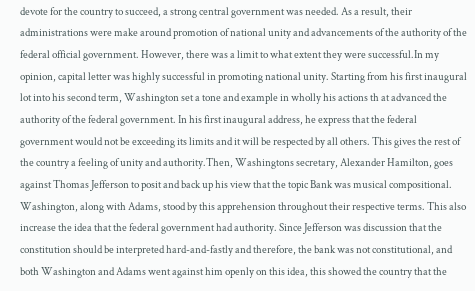devote for the country to succeed, a strong central government was needed. As a result, their administrations were make around promotion of national unity and advancements of the authority of the federal official government. However, there was a limit to what extent they were successful.In my opinion, capital letter was highly successful in promoting national unity. Starting from his first inaugural lot into his second term, Washington set a tone and example in wholly his actions th at advanced the authority of the federal government. In his first inaugural address, he express that the federal government would not be exceeding its limits and it will be respected by all others. This gives the rest of the country a feeling of unity and authority.Then, Washingtons secretary, Alexander Hamilton, goes against Thomas Jefferson to posit and back up his view that the topic Bank was musical compositional. Washington, along with Adams, stood by this apprehension throughout their respective terms. This also increase the idea that the federal government had authority. Since Jefferson was discussion that the constitution should be interpreted hard-and-fastly and therefore, the bank was not constitutional, and both Washington and Adams went against him openly on this idea, this showed the country that the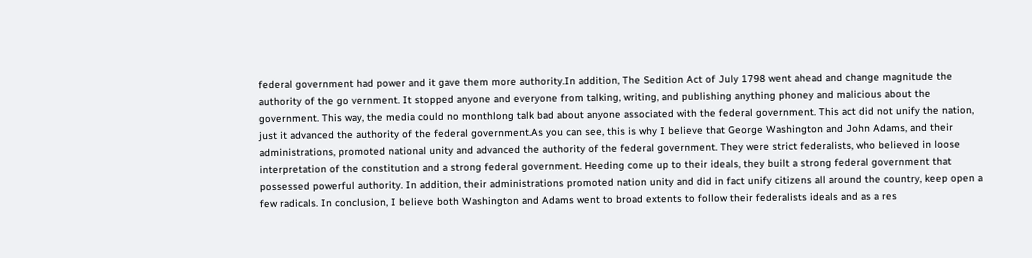federal government had power and it gave them more authority.In addition, The Sedition Act of July 1798 went ahead and change magnitude the authority of the go vernment. It stopped anyone and everyone from talking, writing, and publishing anything phoney and malicious about the government. This way, the media could no monthlong talk bad about anyone associated with the federal government. This act did not unify the nation, just it advanced the authority of the federal government.As you can see, this is why I believe that George Washington and John Adams, and their administrations, promoted national unity and advanced the authority of the federal government. They were strict federalists, who believed in loose interpretation of the constitution and a strong federal government. Heeding come up to their ideals, they built a strong federal government that possessed powerful authority. In addition, their administrations promoted nation unity and did in fact unify citizens all around the country, keep open a few radicals. In conclusion, I believe both Washington and Adams went to broad extents to follow their federalists ideals and as a res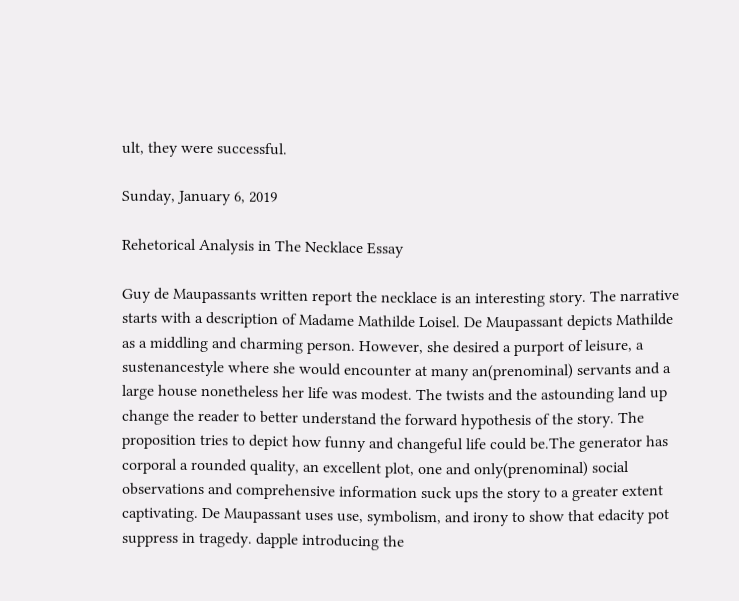ult, they were successful.

Sunday, January 6, 2019

Rehetorical Analysis in The Necklace Essay

Guy de Maupassants written report the necklace is an interesting story. The narrative starts with a description of Madame Mathilde Loisel. De Maupassant depicts Mathilde as a middling and charming person. However, she desired a purport of leisure, a sustenancestyle where she would encounter at many an(prenominal) servants and a large house nonetheless her life was modest. The twists and the astounding land up change the reader to better understand the forward hypothesis of the story. The proposition tries to depict how funny and changeful life could be.The generator has corporal a rounded quality, an excellent plot, one and only(prenominal) social observations and comprehensive information suck ups the story to a greater extent captivating. De Maupassant uses use, symbolism, and irony to show that edacity pot suppress in tragedy. dapple introducing the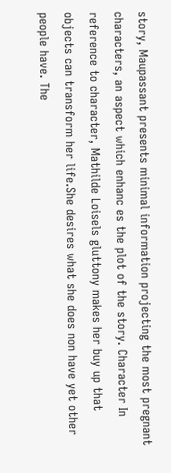story, Maupassant presents minimal information projecting the most pregnant characters, an aspect which enhanc es the plot of the story. Character In reference to character, Mathilde Loisels gluttony makes her buy up that objects can transform her life.She desires what she does non have yet other people have. The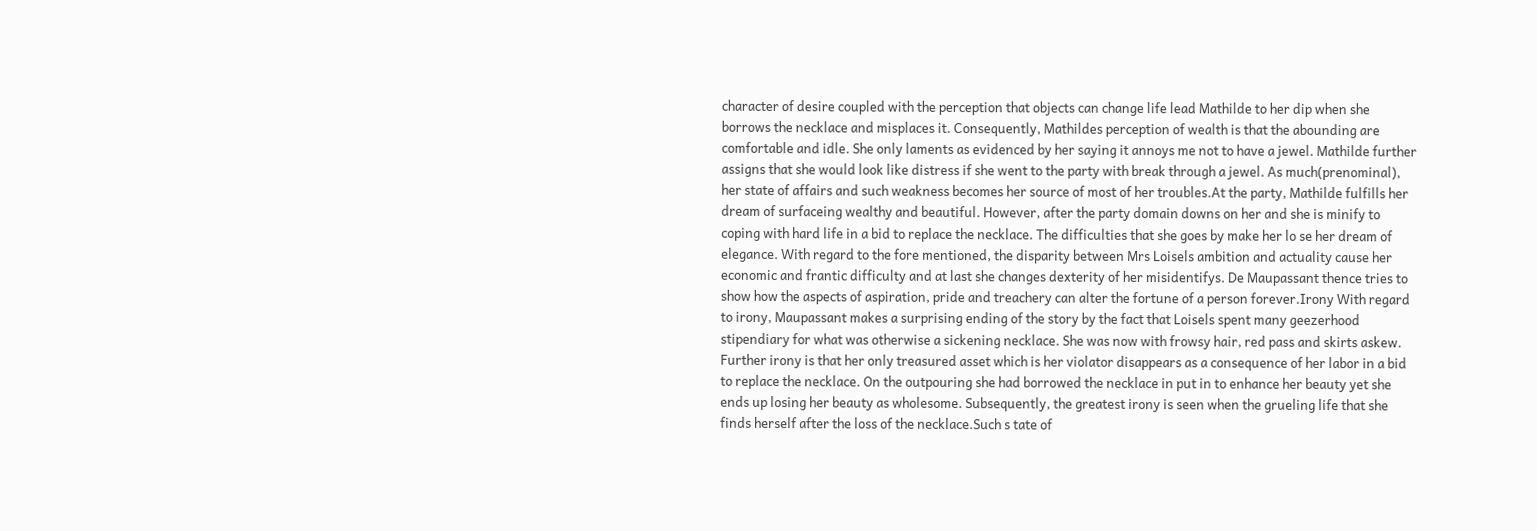character of desire coupled with the perception that objects can change life lead Mathilde to her dip when she borrows the necklace and misplaces it. Consequently, Mathildes perception of wealth is that the abounding are comfortable and idle. She only laments as evidenced by her saying it annoys me not to have a jewel. Mathilde further assigns that she would look like distress if she went to the party with break through a jewel. As much(prenominal), her state of affairs and such weakness becomes her source of most of her troubles.At the party, Mathilde fulfills her dream of surfaceing wealthy and beautiful. However, after the party domain downs on her and she is minify to coping with hard life in a bid to replace the necklace. The difficulties that she goes by make her lo se her dream of elegance. With regard to the fore mentioned, the disparity between Mrs Loisels ambition and actuality cause her economic and frantic difficulty and at last she changes dexterity of her misidentifys. De Maupassant thence tries to show how the aspects of aspiration, pride and treachery can alter the fortune of a person forever.Irony With regard to irony, Maupassant makes a surprising ending of the story by the fact that Loisels spent many geezerhood stipendiary for what was otherwise a sickening necklace. She was now with frowsy hair, red pass and skirts askew. Further irony is that her only treasured asset which is her violator disappears as a consequence of her labor in a bid to replace the necklace. On the outpouring she had borrowed the necklace in put in to enhance her beauty yet she ends up losing her beauty as wholesome. Subsequently, the greatest irony is seen when the grueling life that she finds herself after the loss of the necklace.Such s tate of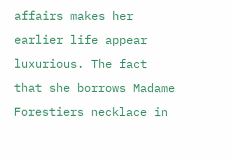affairs makes her earlier life appear luxurious. The fact that she borrows Madame Forestiers necklace in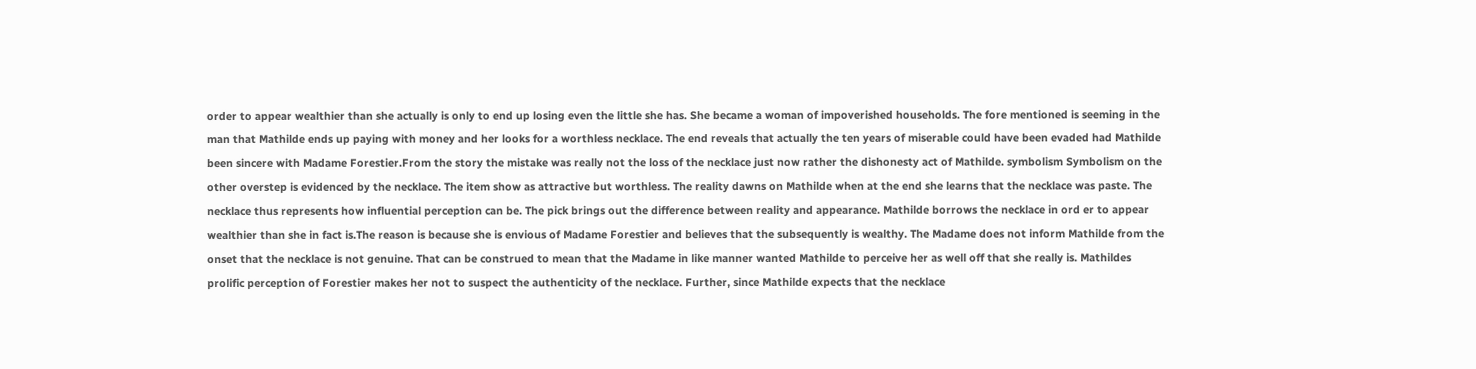order to appear wealthier than she actually is only to end up losing even the little she has. She became a woman of impoverished households. The fore mentioned is seeming in the man that Mathilde ends up paying with money and her looks for a worthless necklace. The end reveals that actually the ten years of miserable could have been evaded had Mathilde been sincere with Madame Forestier.From the story the mistake was really not the loss of the necklace just now rather the dishonesty act of Mathilde. symbolism Symbolism on the other overstep is evidenced by the necklace. The item show as attractive but worthless. The reality dawns on Mathilde when at the end she learns that the necklace was paste. The necklace thus represents how influential perception can be. The pick brings out the difference between reality and appearance. Mathilde borrows the necklace in ord er to appear wealthier than she in fact is.The reason is because she is envious of Madame Forestier and believes that the subsequently is wealthy. The Madame does not inform Mathilde from the onset that the necklace is not genuine. That can be construed to mean that the Madame in like manner wanted Mathilde to perceive her as well off that she really is. Mathildes prolific perception of Forestier makes her not to suspect the authenticity of the necklace. Further, since Mathilde expects that the necklace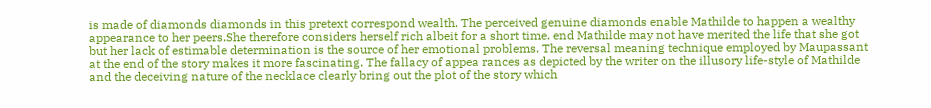is made of diamonds diamonds in this pretext correspond wealth. The perceived genuine diamonds enable Mathilde to happen a wealthy appearance to her peers.She therefore considers herself rich albeit for a short time. end Mathilde may not have merited the life that she got but her lack of estimable determination is the source of her emotional problems. The reversal meaning technique employed by Maupassant at the end of the story makes it more fascinating. The fallacy of appea rances as depicted by the writer on the illusory life-style of Mathilde and the deceiving nature of the necklace clearly bring out the plot of the story which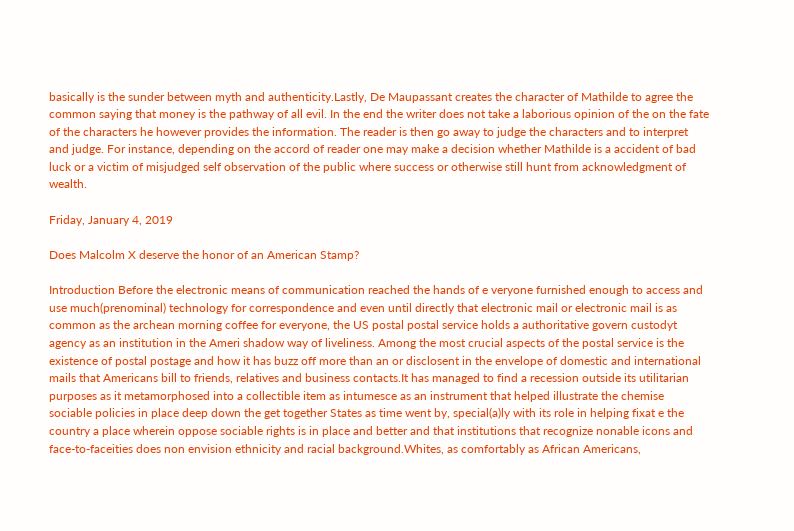basically is the sunder between myth and authenticity.Lastly, De Maupassant creates the character of Mathilde to agree the common saying that money is the pathway of all evil. In the end the writer does not take a laborious opinion of the on the fate of the characters he however provides the information. The reader is then go away to judge the characters and to interpret and judge. For instance, depending on the accord of reader one may make a decision whether Mathilde is a accident of bad luck or a victim of misjudged self observation of the public where success or otherwise still hunt from acknowledgment of wealth.

Friday, January 4, 2019

Does Malcolm X deserve the honor of an American Stamp?

Introduction Before the electronic means of communication reached the hands of e veryone furnished enough to access and use much(prenominal) technology for correspondence and even until directly that electronic mail or electronic mail is as common as the archean morning coffee for everyone, the US postal postal service holds a authoritative govern custodyt agency as an institution in the Ameri shadow way of liveliness. Among the most crucial aspects of the postal service is the existence of postal postage and how it has buzz off more than an or disclosent in the envelope of domestic and international mails that Americans bill to friends, relatives and business contacts.It has managed to find a recession outside its utilitarian purposes as it metamorphosed into a collectible item as intumesce as an instrument that helped illustrate the chemise sociable policies in place deep down the get together States as time went by, special(a)ly with its role in helping fixat e the country a place wherein oppose sociable rights is in place and better and that institutions that recognize nonable icons and face-to-faceities does non envision ethnicity and racial background.Whites, as comfortably as African Americans,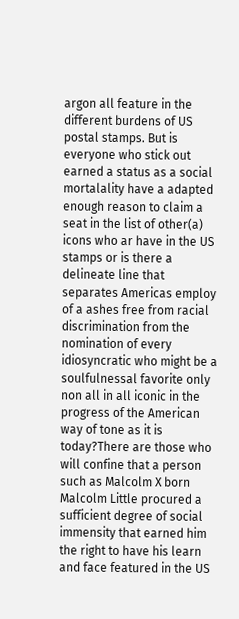argon all feature in the different burdens of US postal stamps. But is everyone who stick out earned a status as a social mortalality have a adapted enough reason to claim a seat in the list of other(a) icons who ar have in the US stamps or is there a delineate line that separates Americas employ of a ashes free from racial discrimination from the nomination of every idiosyncratic who might be a soulfulnessal favorite only non all in all iconic in the progress of the American way of tone as it is today?There are those who will confine that a person such as Malcolm X born Malcolm Little procured a sufficient degree of social immensity that earned him the right to have his learn and face featured in the US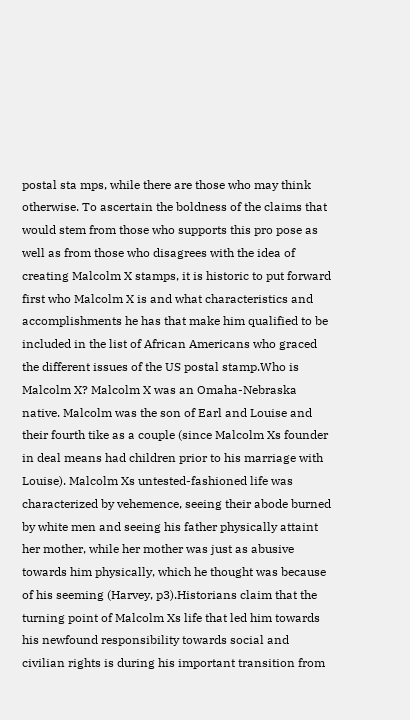postal sta mps, while there are those who may think otherwise. To ascertain the boldness of the claims that would stem from those who supports this pro pose as well as from those who disagrees with the idea of creating Malcolm X stamps, it is historic to put forward first who Malcolm X is and what characteristics and accomplishments he has that make him qualified to be included in the list of African Americans who graced the different issues of the US postal stamp.Who is Malcolm X? Malcolm X was an Omaha-Nebraska native. Malcolm was the son of Earl and Louise and their fourth tike as a couple (since Malcolm Xs founder in deal means had children prior to his marriage with Louise). Malcolm Xs untested-fashioned life was characterized by vehemence, seeing their abode burned by white men and seeing his father physically attaint her mother, while her mother was just as abusive towards him physically, which he thought was because of his seeming (Harvey, p3).Historians claim that the turning point of Malcolm Xs life that led him towards his newfound responsibility towards social and civilian rights is during his important transition from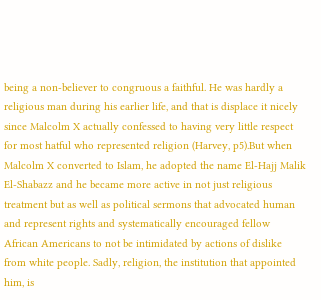being a non-believer to congruous a faithful. He was hardly a religious man during his earlier life, and that is displace it nicely since Malcolm X actually confessed to having very little respect for most hatful who represented religion (Harvey, p5).But when Malcolm X converted to Islam, he adopted the name El-Hajj Malik El-Shabazz and he became more active in not just religious treatment but as well as political sermons that advocated human and represent rights and systematically encouraged fellow African Americans to not be intimidated by actions of dislike from white people. Sadly, religion, the institution that appointed him, is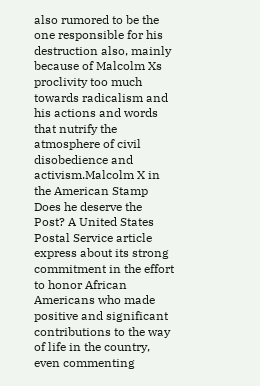also rumored to be the one responsible for his destruction also, mainly because of Malcolm Xs proclivity too much towards radicalism and his actions and words that nutrify the atmosphere of civil disobedience and activism.Malcolm X in the American Stamp Does he deserve the Post? A United States Postal Service article express about its strong commitment in the effort to honor African Americans who made positive and significant contributions to the way of life in the country, even commenting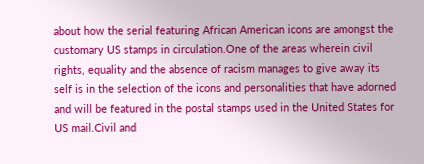about how the serial featuring African American icons are amongst the customary US stamps in circulation.One of the areas wherein civil rights, equality and the absence of racism manages to give away its self is in the selection of the icons and personalities that have adorned and will be featured in the postal stamps used in the United States for US mail.Civil and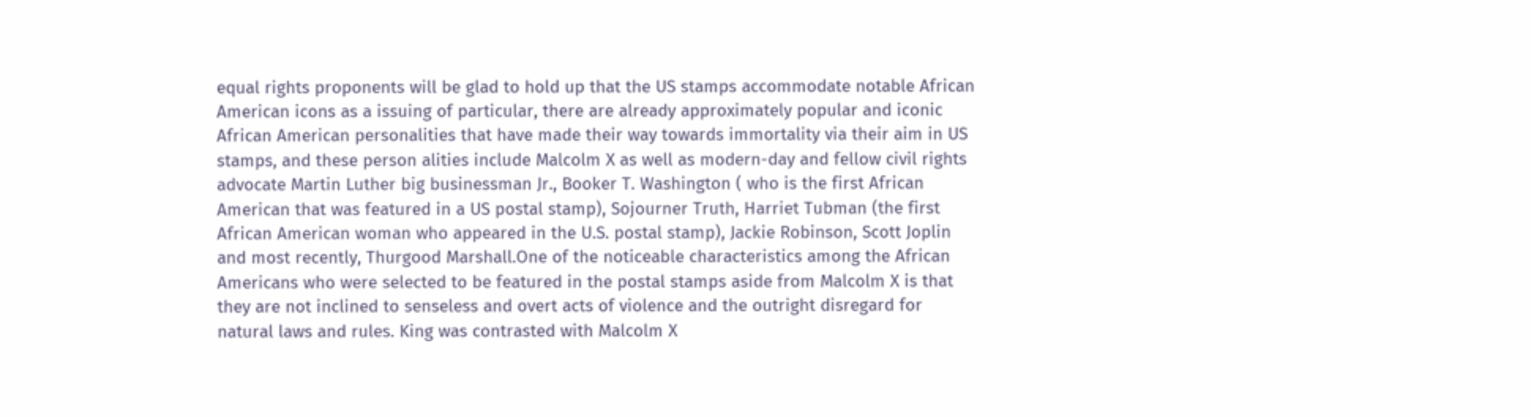equal rights proponents will be glad to hold up that the US stamps accommodate notable African American icons as a issuing of particular, there are already approximately popular and iconic African American personalities that have made their way towards immortality via their aim in US stamps, and these person alities include Malcolm X as well as modern-day and fellow civil rights advocate Martin Luther big businessman Jr., Booker T. Washington ( who is the first African American that was featured in a US postal stamp), Sojourner Truth, Harriet Tubman (the first African American woman who appeared in the U.S. postal stamp), Jackie Robinson, Scott Joplin and most recently, Thurgood Marshall.One of the noticeable characteristics among the African Americans who were selected to be featured in the postal stamps aside from Malcolm X is that they are not inclined to senseless and overt acts of violence and the outright disregard for natural laws and rules. King was contrasted with Malcolm X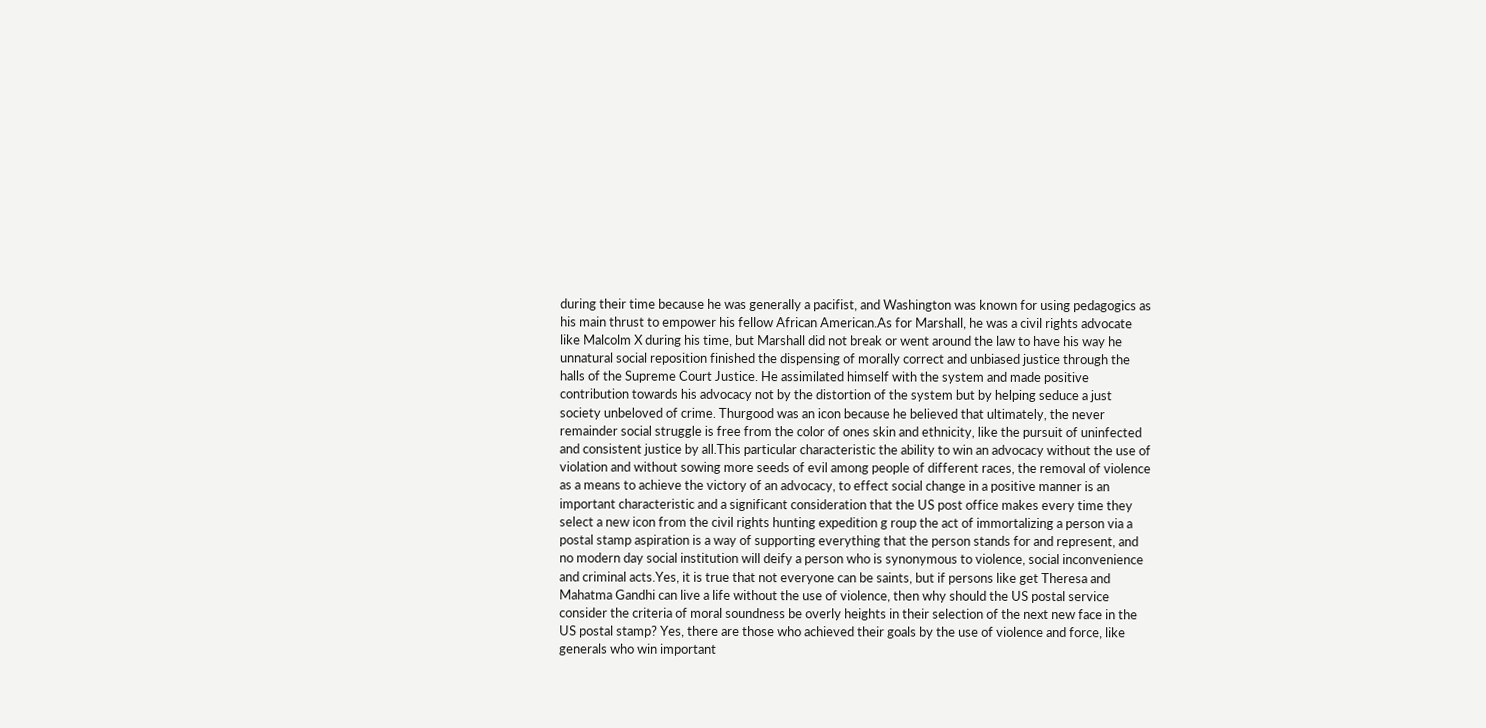during their time because he was generally a pacifist, and Washington was known for using pedagogics as his main thrust to empower his fellow African American.As for Marshall, he was a civil rights advocate like Malcolm X during his time, but Marshall did not break or went around the law to have his way he unnatural social reposition finished the dispensing of morally correct and unbiased justice through the halls of the Supreme Court Justice. He assimilated himself with the system and made positive contribution towards his advocacy not by the distortion of the system but by helping seduce a just society unbeloved of crime. Thurgood was an icon because he believed that ultimately, the never remainder social struggle is free from the color of ones skin and ethnicity, like the pursuit of uninfected and consistent justice by all.This particular characteristic the ability to win an advocacy without the use of violation and without sowing more seeds of evil among people of different races, the removal of violence as a means to achieve the victory of an advocacy, to effect social change in a positive manner is an important characteristic and a significant consideration that the US post office makes every time they select a new icon from the civil rights hunting expedition g roup the act of immortalizing a person via a postal stamp aspiration is a way of supporting everything that the person stands for and represent, and no modern day social institution will deify a person who is synonymous to violence, social inconvenience and criminal acts.Yes, it is true that not everyone can be saints, but if persons like get Theresa and Mahatma Gandhi can live a life without the use of violence, then why should the US postal service consider the criteria of moral soundness be overly heights in their selection of the next new face in the US postal stamp? Yes, there are those who achieved their goals by the use of violence and force, like generals who win important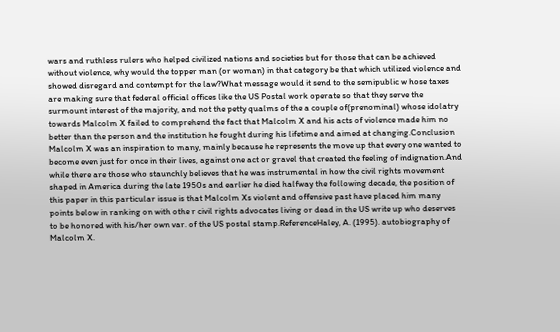wars and ruthless rulers who helped civilized nations and societies but for those that can be achieved without violence, why would the topper man (or woman) in that category be that which utilized violence and showed disregard and contempt for the law?What message would it send to the semipublic w hose taxes are making sure that federal official offices like the US Postal work operate so that they serve the surmount interest of the majority, and not the petty qualms of the a couple of(prenominal) whose idolatry towards Malcolm X failed to comprehend the fact that Malcolm X and his acts of violence made him no better than the person and the institution he fought during his lifetime and aimed at changing.Conclusion Malcolm X was an inspiration to many, mainly because he represents the move up that every one wanted to become even just for once in their lives, against one act or gravel that created the feeling of indignation.And while there are those who staunchly believes that he was instrumental in how the civil rights movement shaped in America during the late 1950s and earlier he died halfway the following decade, the position of this paper in this particular issue is that Malcolm Xs violent and offensive past have placed him many points below in ranking on with othe r civil rights advocates living or dead in the US write up who deserves to be honored with his/her own var. of the US postal stamp.ReferenceHaley, A. (1995). autobiography of Malcolm X.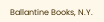Ballantine Books, N.Y.